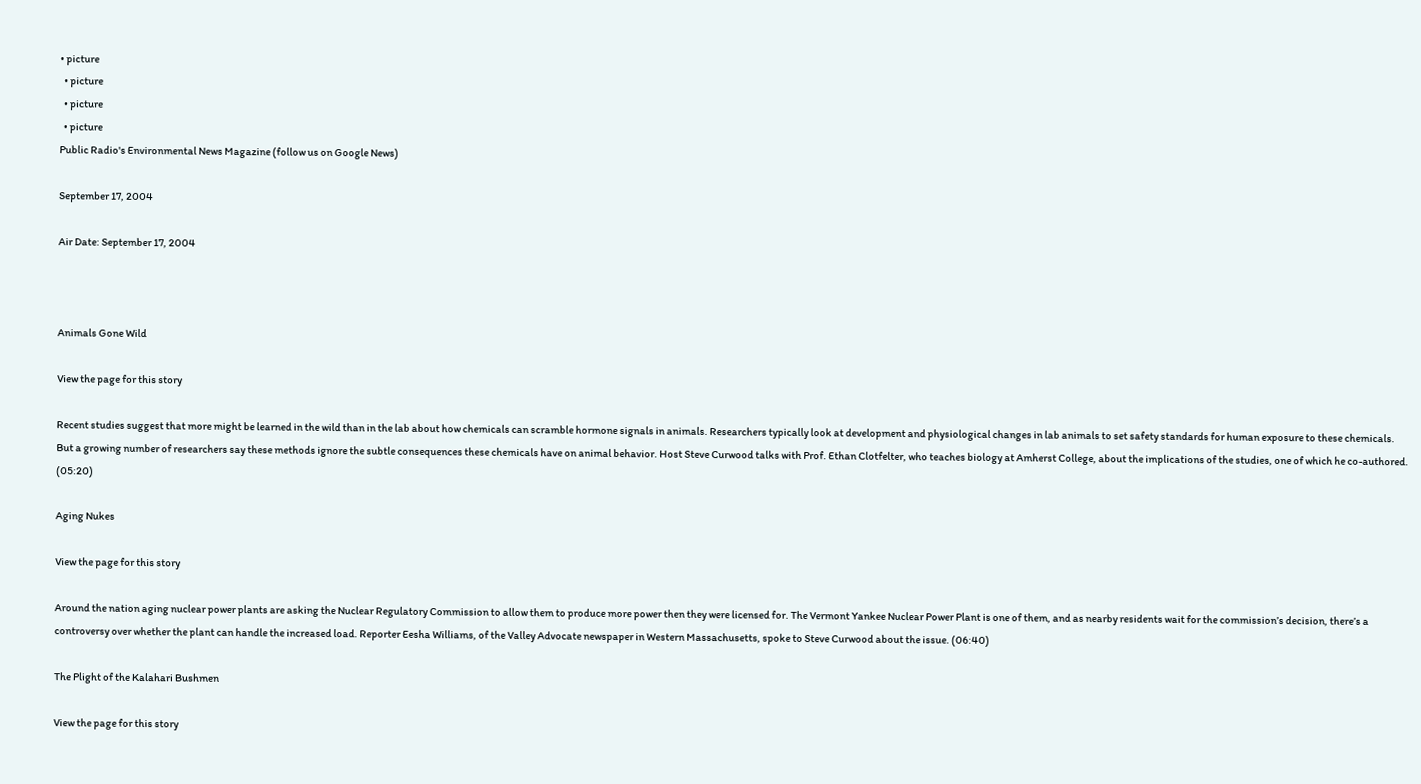• picture
  • picture
  • picture
  • picture
Public Radio's Environmental News Magazine (follow us on Google News)

September 17, 2004

Air Date: September 17, 2004



Animals Gone Wild

View the page for this story

Recent studies suggest that more might be learned in the wild than in the lab about how chemicals can scramble hormone signals in animals. Researchers typically look at development and physiological changes in lab animals to set safety standards for human exposure to these chemicals. But a growing number of researchers say these methods ignore the subtle consequences these chemicals have on animal behavior. Host Steve Curwood talks with Prof. Ethan Clotfelter, who teaches biology at Amherst College, about the implications of the studies, one of which he co-authored. (05:20)

Aging Nukes

View the page for this story

Around the nation aging nuclear power plants are asking the Nuclear Regulatory Commission to allow them to produce more power then they were licensed for. The Vermont Yankee Nuclear Power Plant is one of them, and as nearby residents wait for the commission’s decision, there’s a controversy over whether the plant can handle the increased load. Reporter Eesha Williams, of the Valley Advocate newspaper in Western Massachusetts, spoke to Steve Curwood about the issue. (06:40)

The Plight of the Kalahari Bushmen

View the page for this story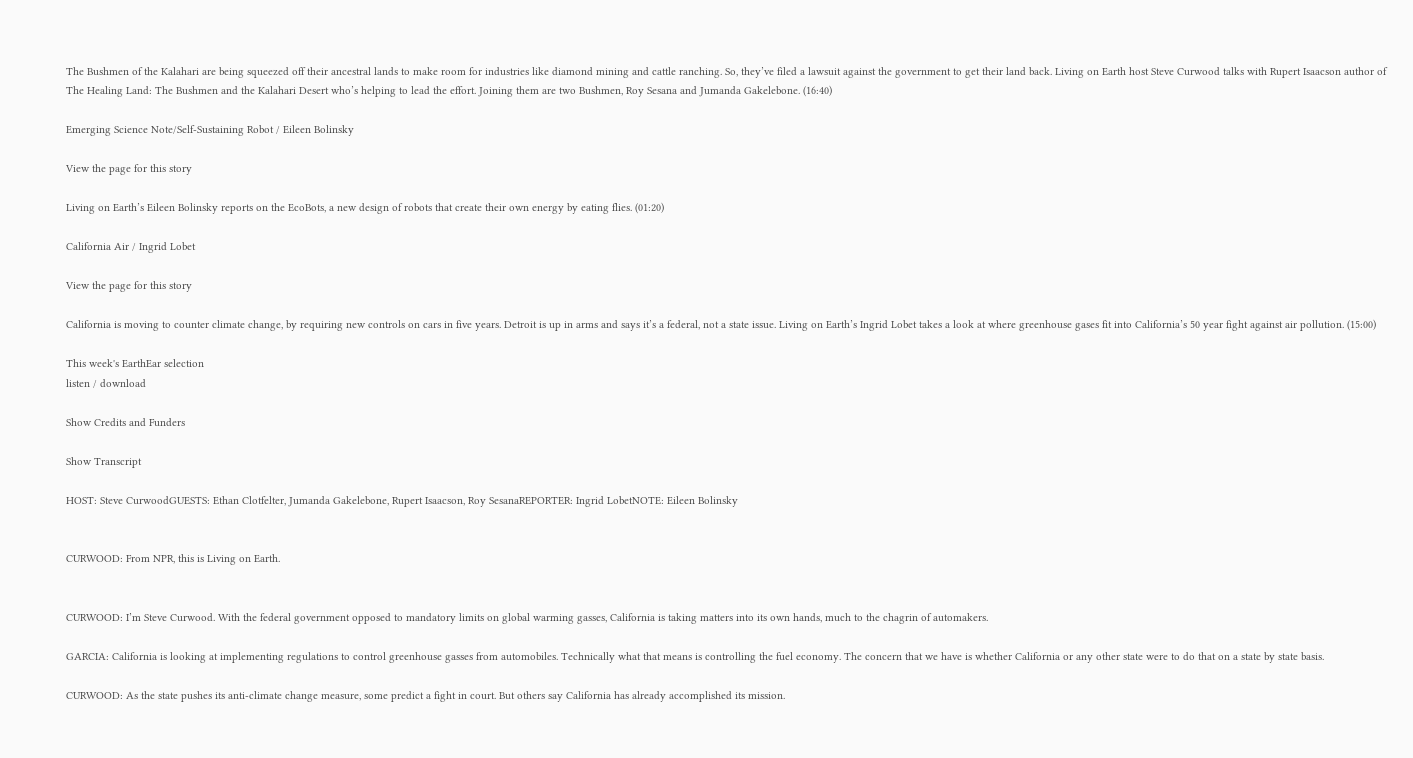The Bushmen of the Kalahari are being squeezed off their ancestral lands to make room for industries like diamond mining and cattle ranching. So, they’ve filed a lawsuit against the government to get their land back. Living on Earth host Steve Curwood talks with Rupert Isaacson author of The Healing Land: The Bushmen and the Kalahari Desert who’s helping to lead the effort. Joining them are two Bushmen, Roy Sesana and Jumanda Gakelebone. (16:40)

Emerging Science Note/Self-Sustaining Robot / Eileen Bolinsky

View the page for this story

Living on Earth’s Eileen Bolinsky reports on the EcoBots, a new design of robots that create their own energy by eating flies. (01:20)

California Air / Ingrid Lobet

View the page for this story

California is moving to counter climate change, by requiring new controls on cars in five years. Detroit is up in arms and says it’s a federal, not a state issue. Living on Earth’s Ingrid Lobet takes a look at where greenhouse gases fit into California’s 50 year fight against air pollution. (15:00)

This week's EarthEar selection
listen / download

Show Credits and Funders

Show Transcript

HOST: Steve CurwoodGUESTS: Ethan Clotfelter, Jumanda Gakelebone, Rupert Isaacson, Roy SesanaREPORTER: Ingrid LobetNOTE: Eileen Bolinsky


CURWOOD: From NPR, this is Living on Earth.


CURWOOD: I’m Steve Curwood. With the federal government opposed to mandatory limits on global warming gasses, California is taking matters into its own hands, much to the chagrin of automakers.

GARCIA: California is looking at implementing regulations to control greenhouse gasses from automobiles. Technically what that means is controlling the fuel economy. The concern that we have is whether California or any other state were to do that on a state by state basis.

CURWOOD: As the state pushes its anti-climate change measure, some predict a fight in court. But others say California has already accomplished its mission.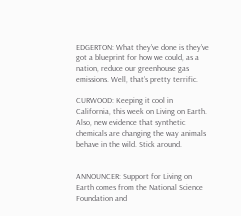EDGERTON: What they’ve done is they’ve got a blueprint for how we could, as a nation, reduce our greenhouse gas emissions. Well, that’s pretty terrific.

CURWOOD: Keeping it cool in California, this week on Living on Earth. Also, new evidence that synthetic chemicals are changing the way animals behave in the wild. Stick around.


ANNOUNCER: Support for Living on Earth comes from the National Science Foundation and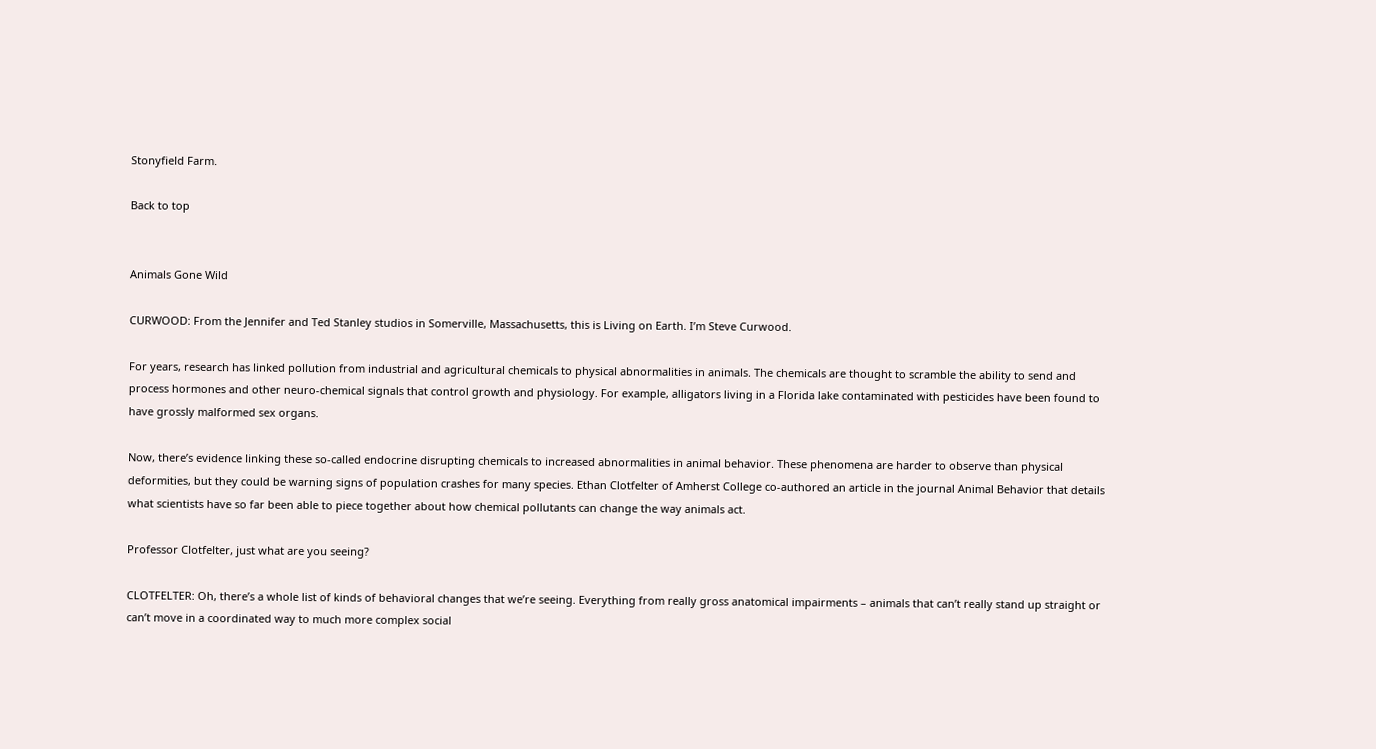Stonyfield Farm.

Back to top


Animals Gone Wild

CURWOOD: From the Jennifer and Ted Stanley studios in Somerville, Massachusetts, this is Living on Earth. I’m Steve Curwood.

For years, research has linked pollution from industrial and agricultural chemicals to physical abnormalities in animals. The chemicals are thought to scramble the ability to send and process hormones and other neuro-chemical signals that control growth and physiology. For example, alligators living in a Florida lake contaminated with pesticides have been found to have grossly malformed sex organs.

Now, there’s evidence linking these so-called endocrine disrupting chemicals to increased abnormalities in animal behavior. These phenomena are harder to observe than physical deformities, but they could be warning signs of population crashes for many species. Ethan Clotfelter of Amherst College co-authored an article in the journal Animal Behavior that details what scientists have so far been able to piece together about how chemical pollutants can change the way animals act.

Professor Clotfelter, just what are you seeing?

CLOTFELTER: Oh, there’s a whole list of kinds of behavioral changes that we’re seeing. Everything from really gross anatomical impairments – animals that can’t really stand up straight or can’t move in a coordinated way to much more complex social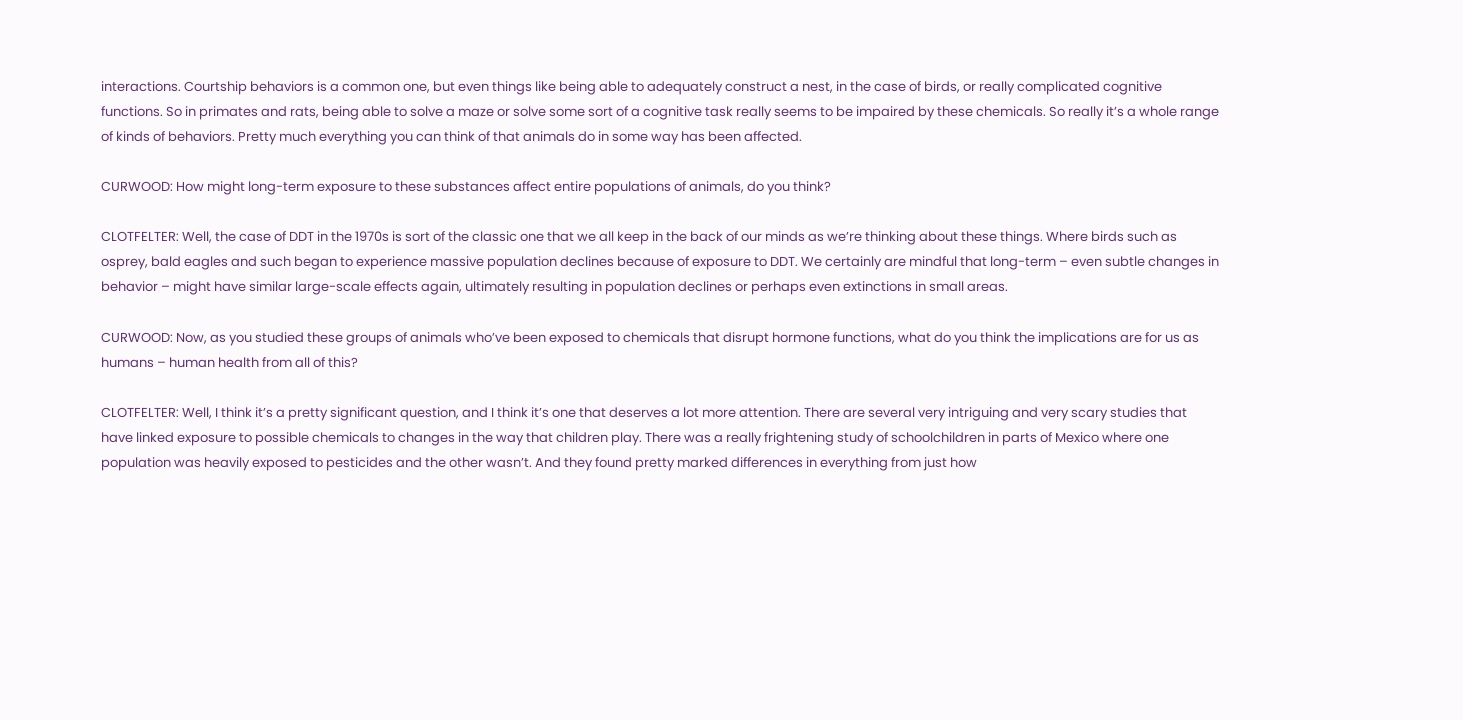interactions. Courtship behaviors is a common one, but even things like being able to adequately construct a nest, in the case of birds, or really complicated cognitive functions. So in primates and rats, being able to solve a maze or solve some sort of a cognitive task really seems to be impaired by these chemicals. So really it’s a whole range of kinds of behaviors. Pretty much everything you can think of that animals do in some way has been affected.

CURWOOD: How might long-term exposure to these substances affect entire populations of animals, do you think?

CLOTFELTER: Well, the case of DDT in the 1970s is sort of the classic one that we all keep in the back of our minds as we’re thinking about these things. Where birds such as osprey, bald eagles and such began to experience massive population declines because of exposure to DDT. We certainly are mindful that long-term – even subtle changes in behavior – might have similar large-scale effects again, ultimately resulting in population declines or perhaps even extinctions in small areas.

CURWOOD: Now, as you studied these groups of animals who’ve been exposed to chemicals that disrupt hormone functions, what do you think the implications are for us as humans – human health from all of this?

CLOTFELTER: Well, I think it’s a pretty significant question, and I think it’s one that deserves a lot more attention. There are several very intriguing and very scary studies that have linked exposure to possible chemicals to changes in the way that children play. There was a really frightening study of schoolchildren in parts of Mexico where one population was heavily exposed to pesticides and the other wasn’t. And they found pretty marked differences in everything from just how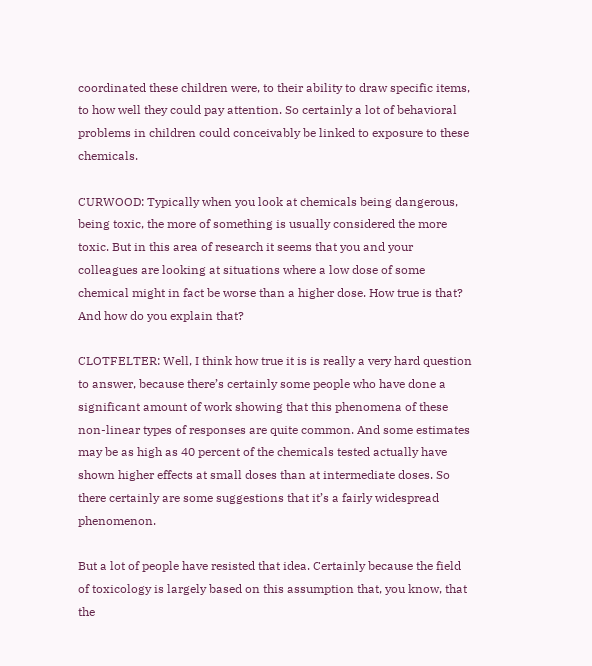coordinated these children were, to their ability to draw specific items, to how well they could pay attention. So certainly a lot of behavioral problems in children could conceivably be linked to exposure to these chemicals.

CURWOOD: Typically when you look at chemicals being dangerous, being toxic, the more of something is usually considered the more toxic. But in this area of research it seems that you and your colleagues are looking at situations where a low dose of some chemical might in fact be worse than a higher dose. How true is that? And how do you explain that?

CLOTFELTER: Well, I think how true it is is really a very hard question to answer, because there’s certainly some people who have done a significant amount of work showing that this phenomena of these non-linear types of responses are quite common. And some estimates may be as high as 40 percent of the chemicals tested actually have shown higher effects at small doses than at intermediate doses. So there certainly are some suggestions that it’s a fairly widespread phenomenon.

But a lot of people have resisted that idea. Certainly because the field of toxicology is largely based on this assumption that, you know, that the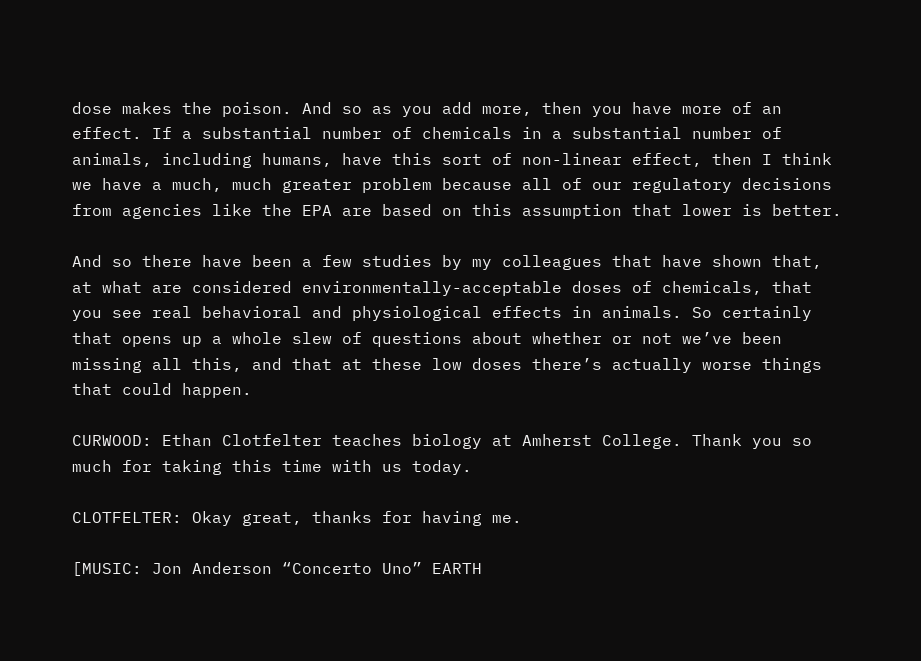dose makes the poison. And so as you add more, then you have more of an effect. If a substantial number of chemicals in a substantial number of animals, including humans, have this sort of non-linear effect, then I think we have a much, much greater problem because all of our regulatory decisions from agencies like the EPA are based on this assumption that lower is better.

And so there have been a few studies by my colleagues that have shown that, at what are considered environmentally-acceptable doses of chemicals, that you see real behavioral and physiological effects in animals. So certainly that opens up a whole slew of questions about whether or not we’ve been missing all this, and that at these low doses there’s actually worse things that could happen.

CURWOOD: Ethan Clotfelter teaches biology at Amherst College. Thank you so much for taking this time with us today.

CLOTFELTER: Okay great, thanks for having me.

[MUSIC: Jon Anderson “Concerto Uno” EARTH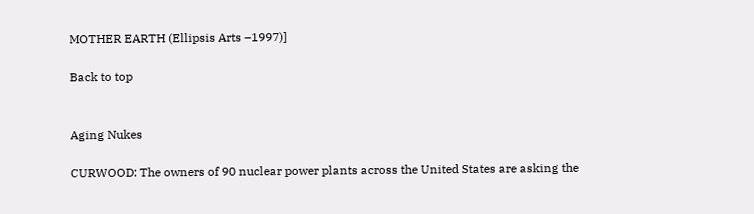MOTHER EARTH (Ellipsis Arts –1997)]

Back to top


Aging Nukes

CURWOOD: The owners of 90 nuclear power plants across the United States are asking the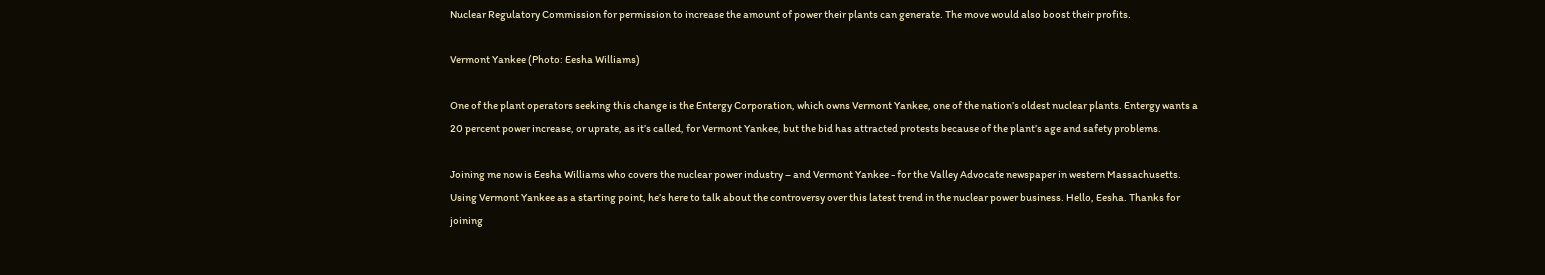Nuclear Regulatory Commission for permission to increase the amount of power their plants can generate. The move would also boost their profits.

Vermont Yankee (Photo: Eesha Williams)

One of the plant operators seeking this change is the Entergy Corporation, which owns Vermont Yankee, one of the nation’s oldest nuclear plants. Entergy wants a 20 percent power increase, or uprate, as it’s called, for Vermont Yankee, but the bid has attracted protests because of the plant’s age and safety problems.

Joining me now is Eesha Williams who covers the nuclear power industry – and Vermont Yankee - for the Valley Advocate newspaper in western Massachusetts. Using Vermont Yankee as a starting point, he’s here to talk about the controversy over this latest trend in the nuclear power business. Hello, Eesha. Thanks for joining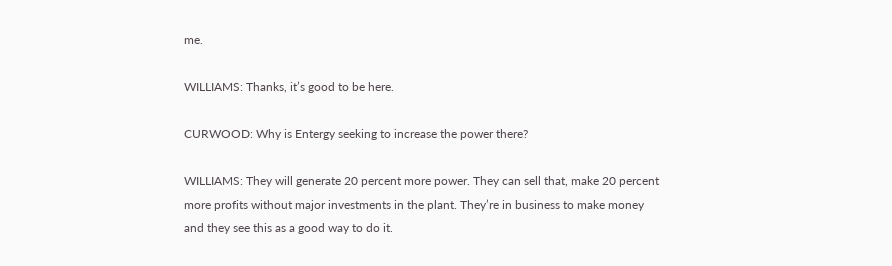me.

WILLIAMS: Thanks, it’s good to be here.

CURWOOD: Why is Entergy seeking to increase the power there?

WILLIAMS: They will generate 20 percent more power. They can sell that, make 20 percent more profits without major investments in the plant. They’re in business to make money and they see this as a good way to do it.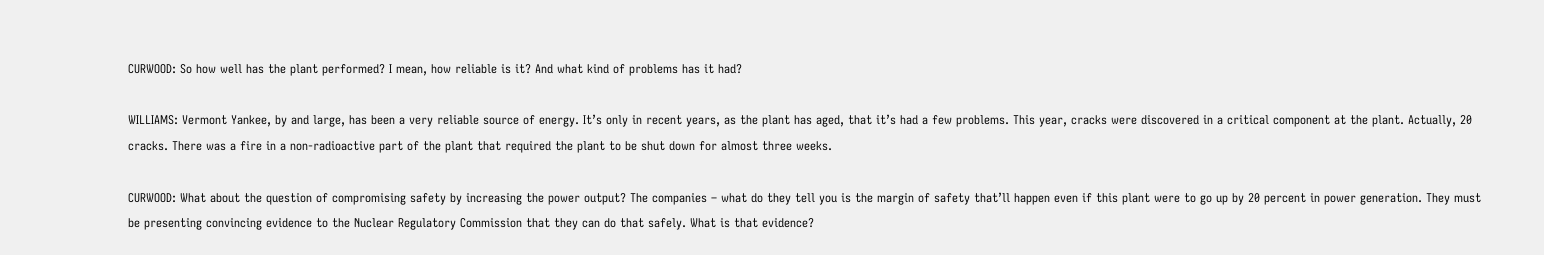CURWOOD: So how well has the plant performed? I mean, how reliable is it? And what kind of problems has it had?

WILLIAMS: Vermont Yankee, by and large, has been a very reliable source of energy. It’s only in recent years, as the plant has aged, that it’s had a few problems. This year, cracks were discovered in a critical component at the plant. Actually, 20 cracks. There was a fire in a non-radioactive part of the plant that required the plant to be shut down for almost three weeks.

CURWOOD: What about the question of compromising safety by increasing the power output? The companies – what do they tell you is the margin of safety that’ll happen even if this plant were to go up by 20 percent in power generation. They must be presenting convincing evidence to the Nuclear Regulatory Commission that they can do that safely. What is that evidence?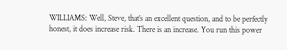WILLIAMS: Well, Steve, that’s an excellent question, and to be perfectly honest, it does increase risk. There is an increase. You run this power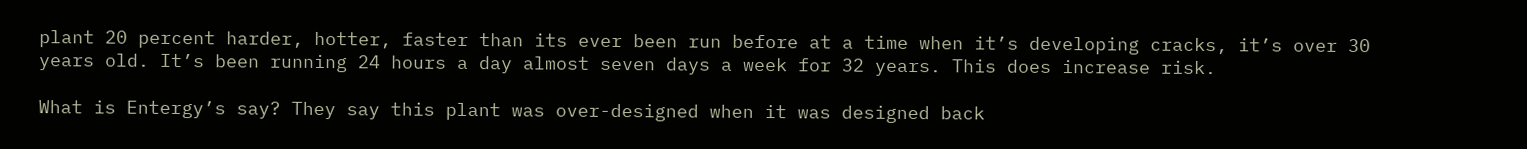plant 20 percent harder, hotter, faster than its ever been run before at a time when it’s developing cracks, it’s over 30 years old. It’s been running 24 hours a day almost seven days a week for 32 years. This does increase risk.

What is Entergy’s say? They say this plant was over-designed when it was designed back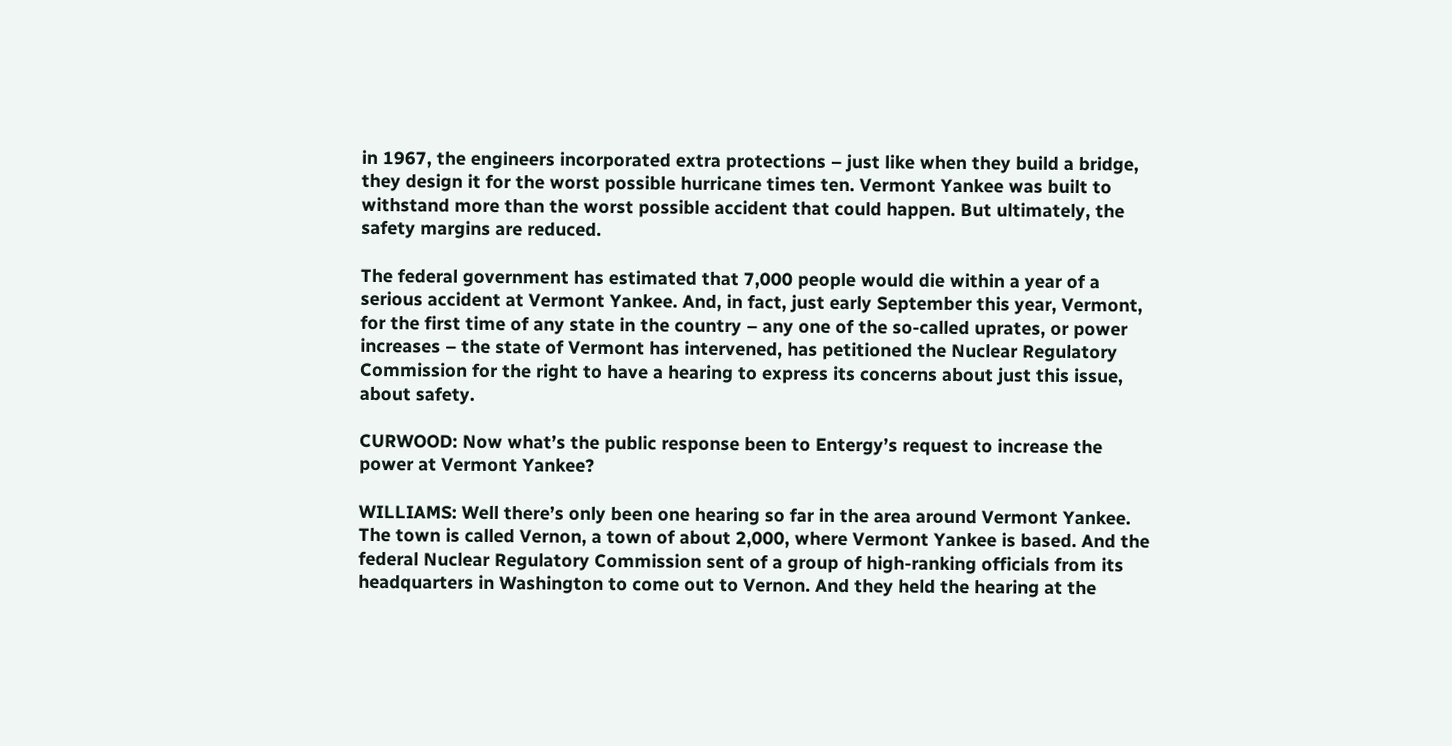in 1967, the engineers incorporated extra protections – just like when they build a bridge, they design it for the worst possible hurricane times ten. Vermont Yankee was built to withstand more than the worst possible accident that could happen. But ultimately, the safety margins are reduced.

The federal government has estimated that 7,000 people would die within a year of a serious accident at Vermont Yankee. And, in fact, just early September this year, Vermont, for the first time of any state in the country – any one of the so-called uprates, or power increases – the state of Vermont has intervened, has petitioned the Nuclear Regulatory Commission for the right to have a hearing to express its concerns about just this issue, about safety.

CURWOOD: Now what’s the public response been to Entergy’s request to increase the power at Vermont Yankee?

WILLIAMS: Well there’s only been one hearing so far in the area around Vermont Yankee. The town is called Vernon, a town of about 2,000, where Vermont Yankee is based. And the federal Nuclear Regulatory Commission sent of a group of high-ranking officials from its headquarters in Washington to come out to Vernon. And they held the hearing at the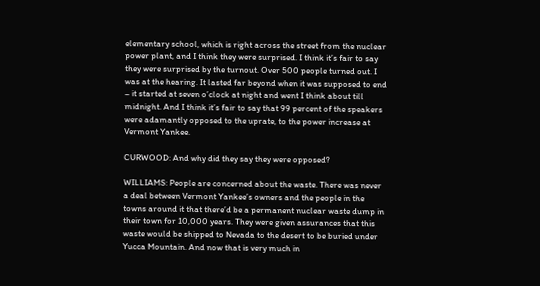elementary school, which is right across the street from the nuclear power plant, and I think they were surprised. I think it’s fair to say they were surprised by the turnout. Over 500 people turned out. I was at the hearing. It lasted far beyond when it was supposed to end – it started at seven o’clock at night and went I think about till midnight. And I think it’s fair to say that 99 percent of the speakers were adamantly opposed to the uprate, to the power increase at Vermont Yankee.

CURWOOD: And why did they say they were opposed?

WILLIAMS: People are concerned about the waste. There was never a deal between Vermont Yankee’s owners and the people in the towns around it that there’d be a permanent nuclear waste dump in their town for 10,000 years. They were given assurances that this waste would be shipped to Nevada to the desert to be buried under Yucca Mountain. And now that is very much in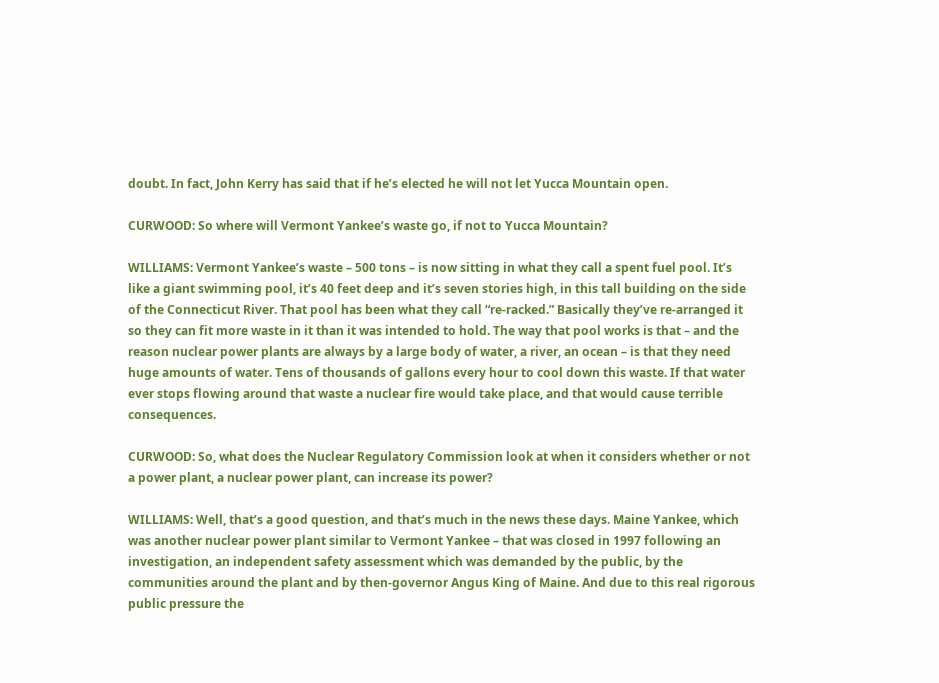doubt. In fact, John Kerry has said that if he’s elected he will not let Yucca Mountain open.

CURWOOD: So where will Vermont Yankee’s waste go, if not to Yucca Mountain?

WILLIAMS: Vermont Yankee’s waste – 500 tons – is now sitting in what they call a spent fuel pool. It’s like a giant swimming pool, it’s 40 feet deep and it’s seven stories high, in this tall building on the side of the Connecticut River. That pool has been what they call “re-racked.” Basically they’ve re-arranged it so they can fit more waste in it than it was intended to hold. The way that pool works is that – and the reason nuclear power plants are always by a large body of water, a river, an ocean – is that they need huge amounts of water. Tens of thousands of gallons every hour to cool down this waste. If that water ever stops flowing around that waste a nuclear fire would take place, and that would cause terrible consequences.

CURWOOD: So, what does the Nuclear Regulatory Commission look at when it considers whether or not a power plant, a nuclear power plant, can increase its power?

WILLIAMS: Well, that’s a good question, and that’s much in the news these days. Maine Yankee, which was another nuclear power plant similar to Vermont Yankee – that was closed in 1997 following an investigation, an independent safety assessment which was demanded by the public, by the communities around the plant and by then-governor Angus King of Maine. And due to this real rigorous public pressure the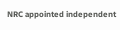NRC appointed independent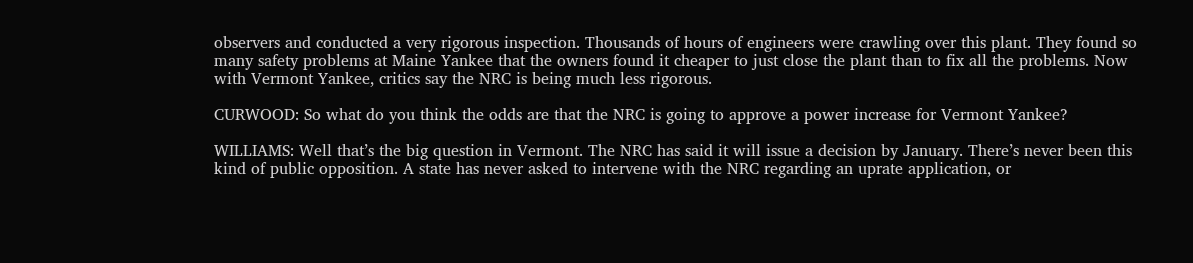observers and conducted a very rigorous inspection. Thousands of hours of engineers were crawling over this plant. They found so many safety problems at Maine Yankee that the owners found it cheaper to just close the plant than to fix all the problems. Now with Vermont Yankee, critics say the NRC is being much less rigorous.

CURWOOD: So what do you think the odds are that the NRC is going to approve a power increase for Vermont Yankee?

WILLIAMS: Well that’s the big question in Vermont. The NRC has said it will issue a decision by January. There’s never been this kind of public opposition. A state has never asked to intervene with the NRC regarding an uprate application, or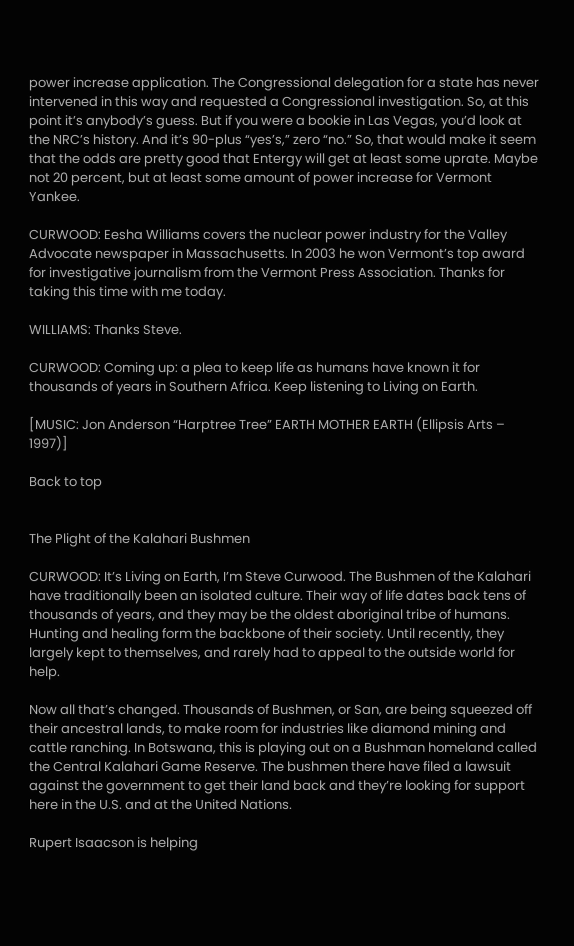power increase application. The Congressional delegation for a state has never intervened in this way and requested a Congressional investigation. So, at this point it’s anybody’s guess. But if you were a bookie in Las Vegas, you’d look at the NRC’s history. And it’s 90-plus “yes’s,” zero “no.” So, that would make it seem that the odds are pretty good that Entergy will get at least some uprate. Maybe not 20 percent, but at least some amount of power increase for Vermont Yankee.

CURWOOD: Eesha Williams covers the nuclear power industry for the Valley Advocate newspaper in Massachusetts. In 2003 he won Vermont’s top award for investigative journalism from the Vermont Press Association. Thanks for taking this time with me today.

WILLIAMS: Thanks Steve.

CURWOOD: Coming up: a plea to keep life as humans have known it for thousands of years in Southern Africa. Keep listening to Living on Earth.

[MUSIC: Jon Anderson “Harptree Tree” EARTH MOTHER EARTH (Ellipsis Arts – 1997)]

Back to top


The Plight of the Kalahari Bushmen

CURWOOD: It’s Living on Earth, I’m Steve Curwood. The Bushmen of the Kalahari have traditionally been an isolated culture. Their way of life dates back tens of thousands of years, and they may be the oldest aboriginal tribe of humans. Hunting and healing form the backbone of their society. Until recently, they largely kept to themselves, and rarely had to appeal to the outside world for help.

Now all that’s changed. Thousands of Bushmen, or San, are being squeezed off their ancestral lands, to make room for industries like diamond mining and cattle ranching. In Botswana, this is playing out on a Bushman homeland called the Central Kalahari Game Reserve. The bushmen there have filed a lawsuit against the government to get their land back and they’re looking for support here in the U.S. and at the United Nations.

Rupert Isaacson is helping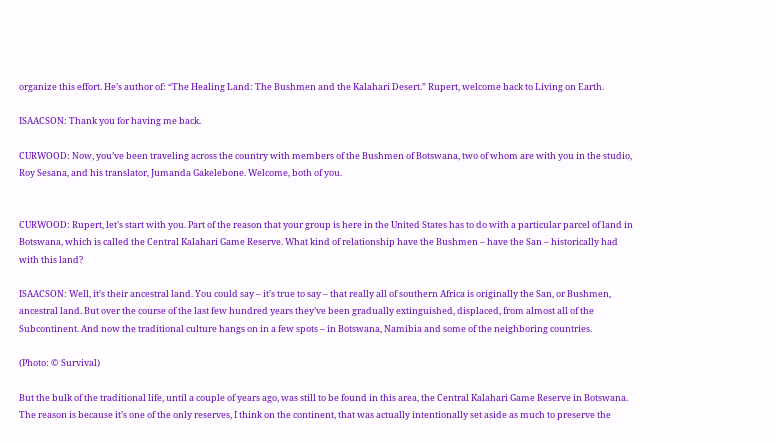organize this effort. He’s author of: “The Healing Land: The Bushmen and the Kalahari Desert.” Rupert, welcome back to Living on Earth.

ISAACSON: Thank you for having me back.

CURWOOD: Now, you’ve been traveling across the country with members of the Bushmen of Botswana, two of whom are with you in the studio, Roy Sesana, and his translator, Jumanda Gakelebone. Welcome, both of you.


CURWOOD: Rupert, let’s start with you. Part of the reason that your group is here in the United States has to do with a particular parcel of land in Botswana, which is called the Central Kalahari Game Reserve. What kind of relationship have the Bushmen – have the San – historically had with this land?

ISAACSON: Well, it’s their ancestral land. You could say – it’s true to say – that really all of southern Africa is originally the San, or Bushmen, ancestral land. But over the course of the last few hundred years they’ve been gradually extinguished, displaced, from almost all of the Subcontinent. And now the traditional culture hangs on in a few spots – in Botswana, Namibia and some of the neighboring countries.

(Photo: © Survival)

But the bulk of the traditional life, until a couple of years ago, was still to be found in this area, the Central Kalahari Game Reserve in Botswana. The reason is because it’s one of the only reserves, I think on the continent, that was actually intentionally set aside as much to preserve the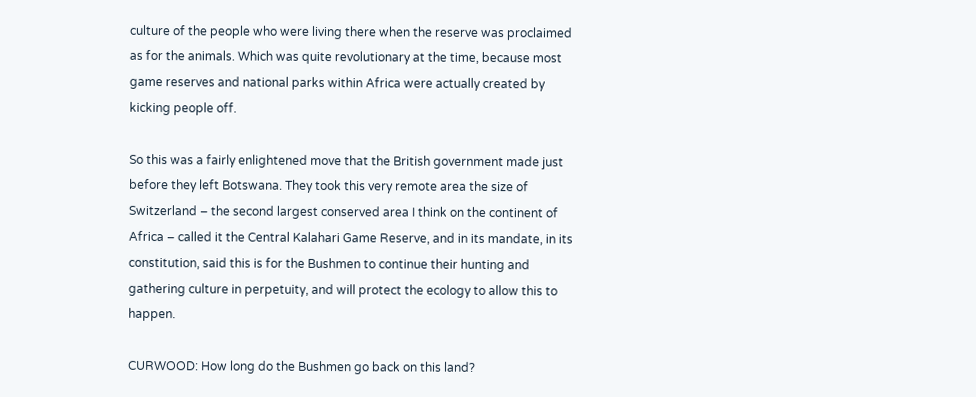culture of the people who were living there when the reserve was proclaimed as for the animals. Which was quite revolutionary at the time, because most game reserves and national parks within Africa were actually created by kicking people off.

So this was a fairly enlightened move that the British government made just before they left Botswana. They took this very remote area the size of Switzerland – the second largest conserved area I think on the continent of Africa – called it the Central Kalahari Game Reserve, and in its mandate, in its constitution, said this is for the Bushmen to continue their hunting and gathering culture in perpetuity, and will protect the ecology to allow this to happen.

CURWOOD: How long do the Bushmen go back on this land?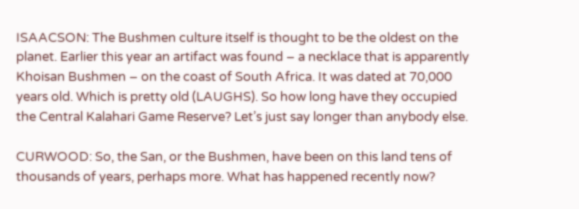ISAACSON: The Bushmen culture itself is thought to be the oldest on the planet. Earlier this year an artifact was found – a necklace that is apparently Khoisan Bushmen – on the coast of South Africa. It was dated at 70,000 years old. Which is pretty old (LAUGHS). So how long have they occupied the Central Kalahari Game Reserve? Let’s just say longer than anybody else.

CURWOOD: So, the San, or the Bushmen, have been on this land tens of thousands of years, perhaps more. What has happened recently now?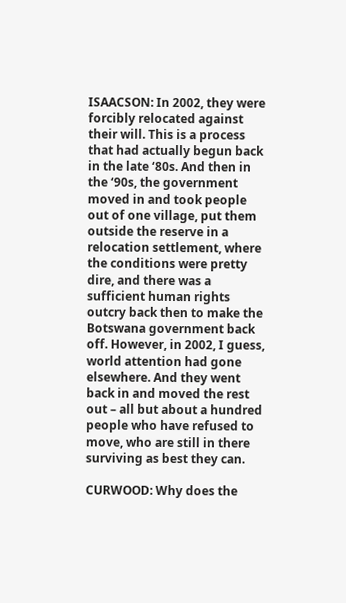ISAACSON: In 2002, they were forcibly relocated against their will. This is a process that had actually begun back in the late ‘80s. And then in the ‘90s, the government moved in and took people out of one village, put them outside the reserve in a relocation settlement, where the conditions were pretty dire, and there was a sufficient human rights outcry back then to make the Botswana government back off. However, in 2002, I guess, world attention had gone elsewhere. And they went back in and moved the rest out – all but about a hundred people who have refused to move, who are still in there surviving as best they can.

CURWOOD: Why does the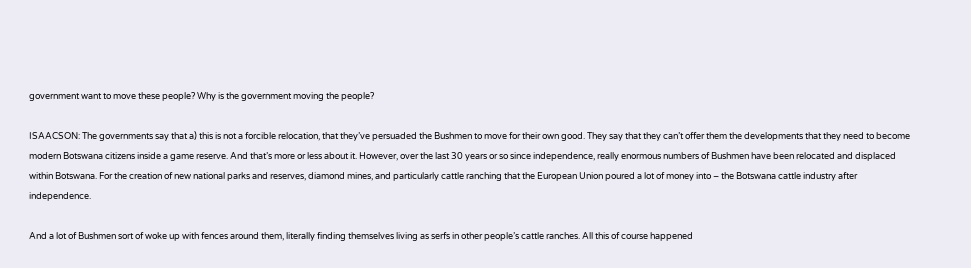government want to move these people? Why is the government moving the people?

ISAACSON: The governments say that a) this is not a forcible relocation, that they’ve persuaded the Bushmen to move for their own good. They say that they can’t offer them the developments that they need to become modern Botswana citizens inside a game reserve. And that’s more or less about it. However, over the last 30 years or so since independence, really enormous numbers of Bushmen have been relocated and displaced within Botswana. For the creation of new national parks and reserves, diamond mines, and particularly cattle ranching that the European Union poured a lot of money into – the Botswana cattle industry after independence.

And a lot of Bushmen sort of woke up with fences around them, literally finding themselves living as serfs in other people’s cattle ranches. All this of course happened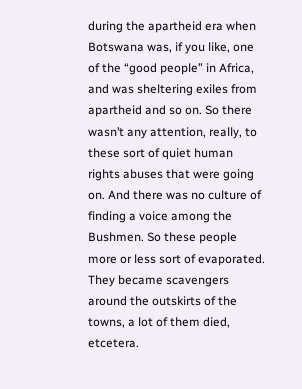during the apartheid era when Botswana was, if you like, one of the “good people” in Africa, and was sheltering exiles from apartheid and so on. So there wasn’t any attention, really, to these sort of quiet human rights abuses that were going on. And there was no culture of finding a voice among the Bushmen. So these people more or less sort of evaporated. They became scavengers around the outskirts of the towns, a lot of them died, etcetera.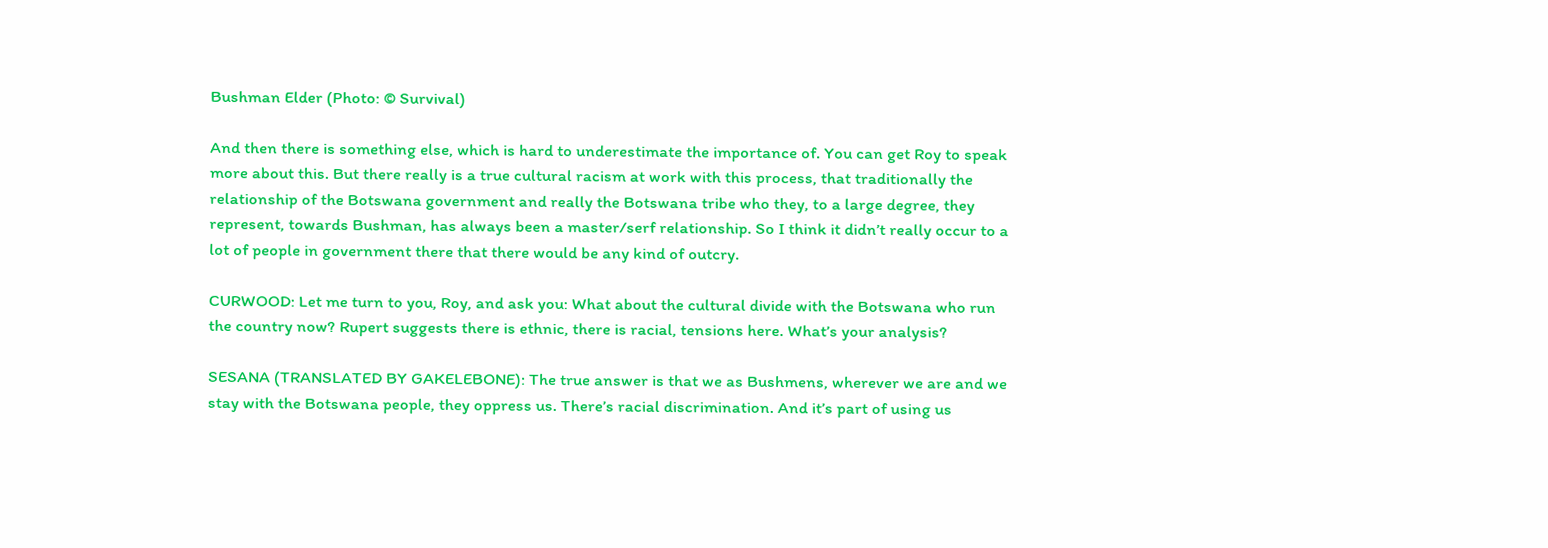Bushman Elder (Photo: © Survival)

And then there is something else, which is hard to underestimate the importance of. You can get Roy to speak more about this. But there really is a true cultural racism at work with this process, that traditionally the relationship of the Botswana government and really the Botswana tribe who they, to a large degree, they represent, towards Bushman, has always been a master/serf relationship. So I think it didn’t really occur to a lot of people in government there that there would be any kind of outcry.

CURWOOD: Let me turn to you, Roy, and ask you: What about the cultural divide with the Botswana who run the country now? Rupert suggests there is ethnic, there is racial, tensions here. What’s your analysis?

SESANA (TRANSLATED BY GAKELEBONE): The true answer is that we as Bushmens, wherever we are and we stay with the Botswana people, they oppress us. There’s racial discrimination. And it’s part of using us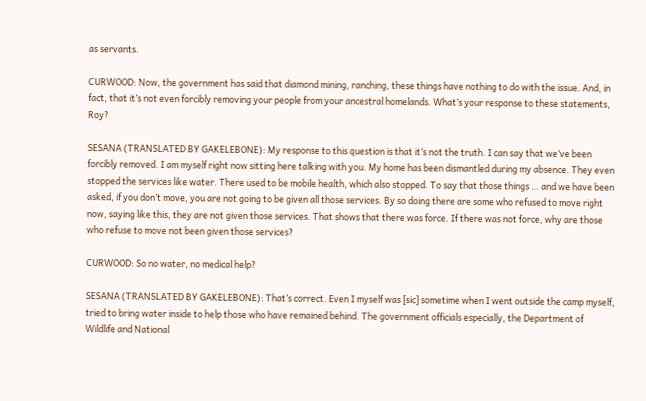as servants.

CURWOOD: Now, the government has said that diamond mining, ranching, these things have nothing to do with the issue. And, in fact, that it’s not even forcibly removing your people from your ancestral homelands. What’s your response to these statements, Roy?

SESANA (TRANSLATED BY GAKELEBONE): My response to this question is that it’s not the truth. I can say that we’ve been forcibly removed. I am myself right now sitting here talking with you. My home has been dismantled during my absence. They even stopped the services like water. There used to be mobile health, which also stopped. To say that those things … and we have been asked, if you don’t move, you are not going to be given all those services. By so doing there are some who refused to move right now, saying like this, they are not given those services. That shows that there was force. If there was not force, why are those who refuse to move not been given those services?

CURWOOD: So no water, no medical help?

SESANA (TRANSLATED BY GAKELEBONE): That’s correct. Even I myself was [sic] sometime when I went outside the camp myself, tried to bring water inside to help those who have remained behind. The government officials especially, the Department of Wildlife and National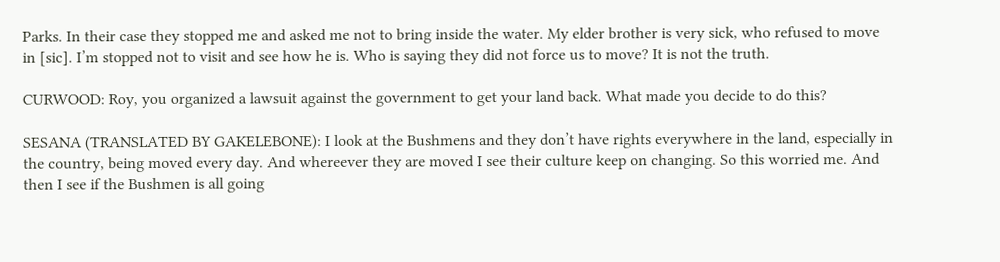Parks. In their case they stopped me and asked me not to bring inside the water. My elder brother is very sick, who refused to move in [sic]. I’m stopped not to visit and see how he is. Who is saying they did not force us to move? It is not the truth.

CURWOOD: Roy, you organized a lawsuit against the government to get your land back. What made you decide to do this?

SESANA (TRANSLATED BY GAKELEBONE): I look at the Bushmens and they don’t have rights everywhere in the land, especially in the country, being moved every day. And whereever they are moved I see their culture keep on changing. So this worried me. And then I see if the Bushmen is all going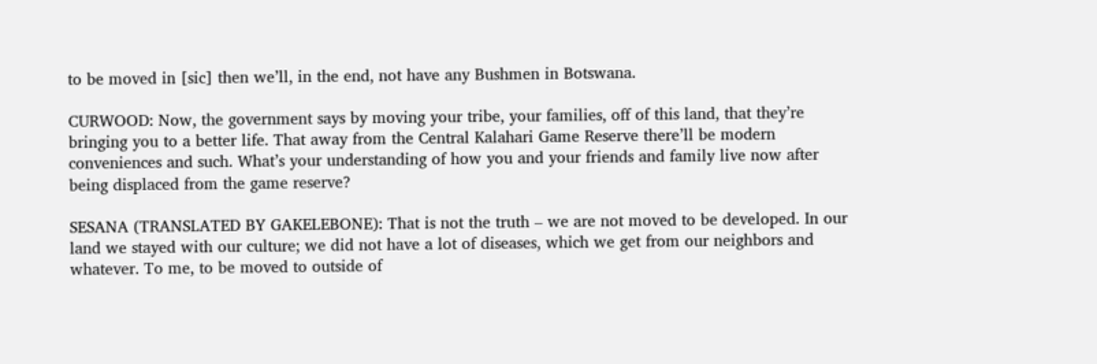to be moved in [sic] then we’ll, in the end, not have any Bushmen in Botswana.

CURWOOD: Now, the government says by moving your tribe, your families, off of this land, that they’re bringing you to a better life. That away from the Central Kalahari Game Reserve there’ll be modern conveniences and such. What’s your understanding of how you and your friends and family live now after being displaced from the game reserve?

SESANA (TRANSLATED BY GAKELEBONE): That is not the truth – we are not moved to be developed. In our land we stayed with our culture; we did not have a lot of diseases, which we get from our neighbors and whatever. To me, to be moved to outside of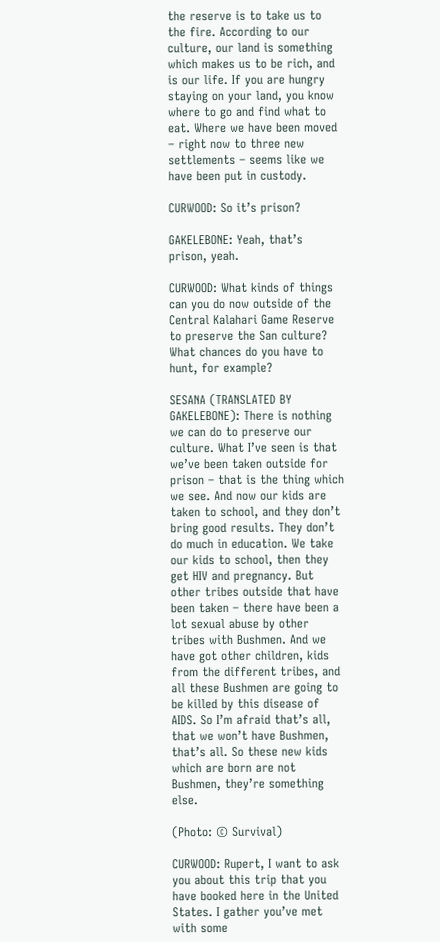the reserve is to take us to the fire. According to our culture, our land is something which makes us to be rich, and is our life. If you are hungry staying on your land, you know where to go and find what to eat. Where we have been moved – right now to three new settlements – seems like we have been put in custody.

CURWOOD: So it’s prison?

GAKELEBONE: Yeah, that’s prison, yeah.

CURWOOD: What kinds of things can you do now outside of the Central Kalahari Game Reserve to preserve the San culture? What chances do you have to hunt, for example?

SESANA (TRANSLATED BY GAKELEBONE): There is nothing we can do to preserve our culture. What I’ve seen is that we’ve been taken outside for prison – that is the thing which we see. And now our kids are taken to school, and they don’t bring good results. They don’t do much in education. We take our kids to school, then they get HIV and pregnancy. But other tribes outside that have been taken – there have been a lot sexual abuse by other tribes with Bushmen. And we have got other children, kids from the different tribes, and all these Bushmen are going to be killed by this disease of AIDS. So I’m afraid that’s all, that we won’t have Bushmen, that’s all. So these new kids which are born are not Bushmen, they’re something else.

(Photo: © Survival)

CURWOOD: Rupert, I want to ask you about this trip that you have booked here in the United States. I gather you’ve met with some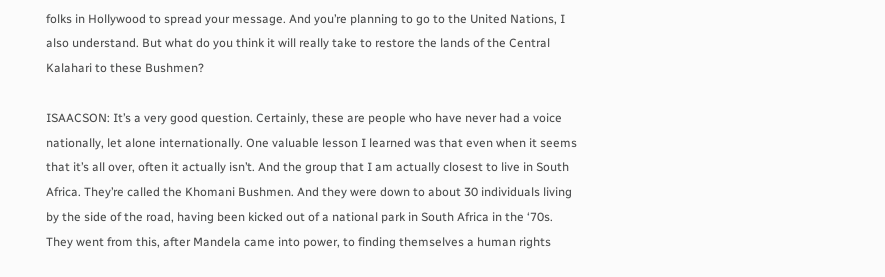folks in Hollywood to spread your message. And you’re planning to go to the United Nations, I also understand. But what do you think it will really take to restore the lands of the Central Kalahari to these Bushmen?

ISAACSON: It’s a very good question. Certainly, these are people who have never had a voice nationally, let alone internationally. One valuable lesson I learned was that even when it seems that it’s all over, often it actually isn’t. And the group that I am actually closest to live in South Africa. They’re called the Khomani Bushmen. And they were down to about 30 individuals living by the side of the road, having been kicked out of a national park in South Africa in the ‘70s. They went from this, after Mandela came into power, to finding themselves a human rights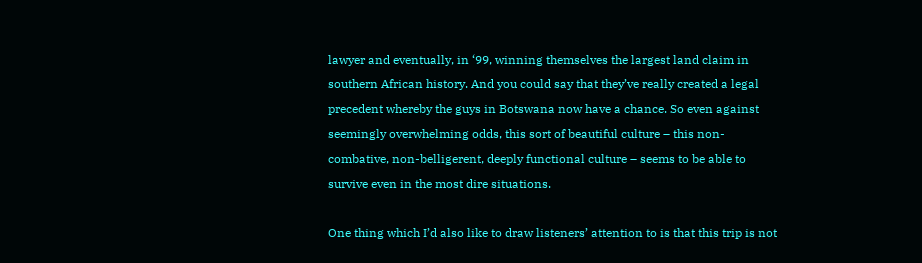lawyer and eventually, in ‘99, winning themselves the largest land claim in southern African history. And you could say that they’ve really created a legal precedent whereby the guys in Botswana now have a chance. So even against seemingly overwhelming odds, this sort of beautiful culture – this non-combative, non-belligerent, deeply functional culture – seems to be able to survive even in the most dire situations.

One thing which I’d also like to draw listeners’ attention to is that this trip is not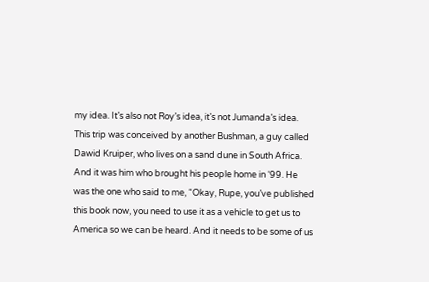my idea. It’s also not Roy’s idea, it’s not Jumanda’s idea. This trip was conceived by another Bushman, a guy called Dawid Kruiper, who lives on a sand dune in South Africa. And it was him who brought his people home in ‘99. He was the one who said to me, “Okay, Rupe, you’ve published this book now, you need to use it as a vehicle to get us to America so we can be heard. And it needs to be some of us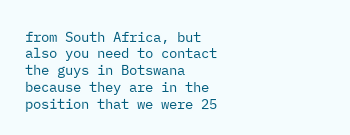from South Africa, but also you need to contact the guys in Botswana because they are in the position that we were 25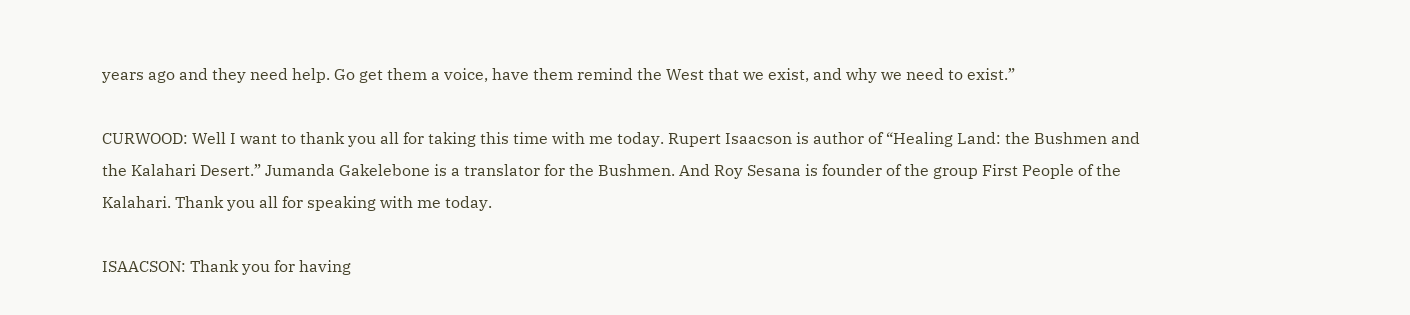years ago and they need help. Go get them a voice, have them remind the West that we exist, and why we need to exist.”

CURWOOD: Well I want to thank you all for taking this time with me today. Rupert Isaacson is author of “Healing Land: the Bushmen and the Kalahari Desert.” Jumanda Gakelebone is a translator for the Bushmen. And Roy Sesana is founder of the group First People of the Kalahari. Thank you all for speaking with me today.

ISAACSON: Thank you for having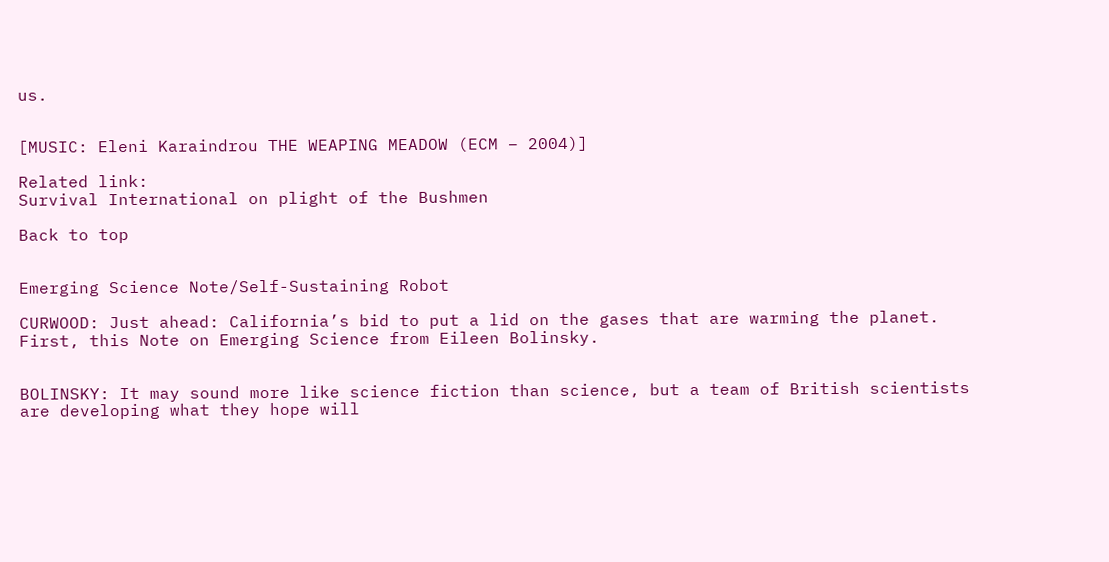us.


[MUSIC: Eleni Karaindrou THE WEAPING MEADOW (ECM – 2004)]

Related link:
Survival International on plight of the Bushmen

Back to top


Emerging Science Note/Self-Sustaining Robot

CURWOOD: Just ahead: California’s bid to put a lid on the gases that are warming the planet. First, this Note on Emerging Science from Eileen Bolinsky.


BOLINSKY: It may sound more like science fiction than science, but a team of British scientists are developing what they hope will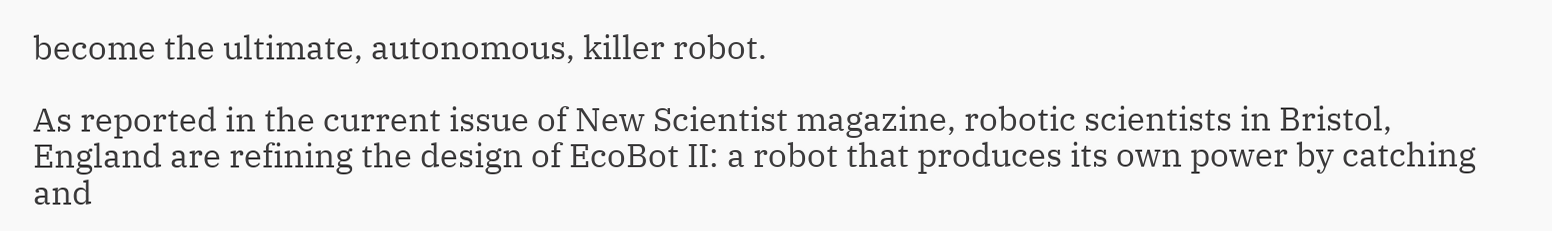become the ultimate, autonomous, killer robot.

As reported in the current issue of New Scientist magazine, robotic scientists in Bristol, England are refining the design of EcoBot II: a robot that produces its own power by catching and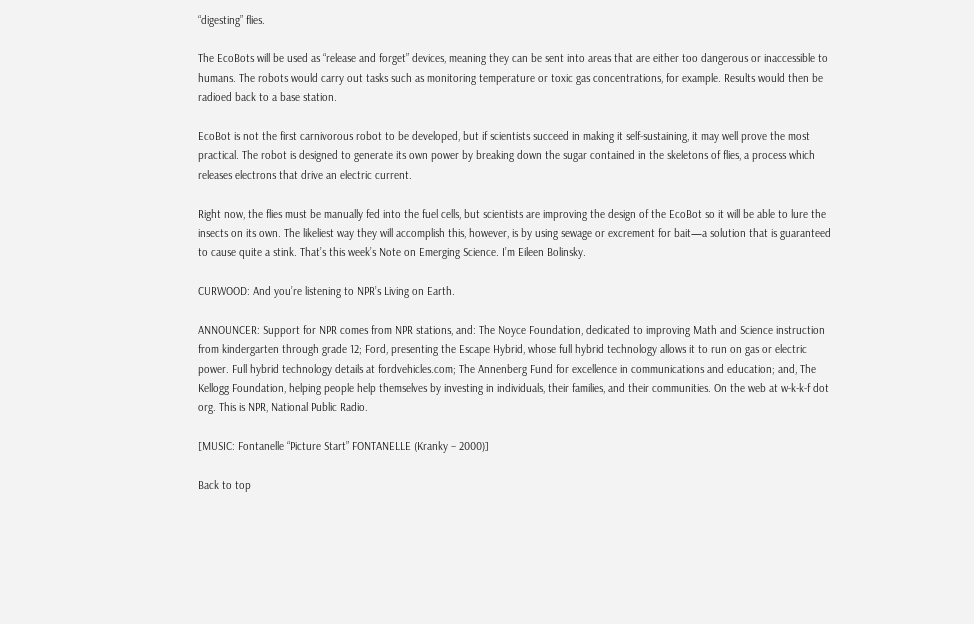“digesting” flies.

The EcoBots will be used as “release and forget” devices, meaning they can be sent into areas that are either too dangerous or inaccessible to humans. The robots would carry out tasks such as monitoring temperature or toxic gas concentrations, for example. Results would then be radioed back to a base station.

EcoBot is not the first carnivorous robot to be developed, but if scientists succeed in making it self-sustaining, it may well prove the most practical. The robot is designed to generate its own power by breaking down the sugar contained in the skeletons of flies, a process which releases electrons that drive an electric current.

Right now, the flies must be manually fed into the fuel cells, but scientists are improving the design of the EcoBot so it will be able to lure the insects on its own. The likeliest way they will accomplish this, however, is by using sewage or excrement for bait—a solution that is guaranteed to cause quite a stink. That’s this week’s Note on Emerging Science. I’m Eileen Bolinsky.

CURWOOD: And you’re listening to NPR’s Living on Earth.

ANNOUNCER: Support for NPR comes from NPR stations, and: The Noyce Foundation, dedicated to improving Math and Science instruction from kindergarten through grade 12; Ford, presenting the Escape Hybrid, whose full hybrid technology allows it to run on gas or electric power. Full hybrid technology details at fordvehicles.com; The Annenberg Fund for excellence in communications and education; and, The Kellogg Foundation, helping people help themselves by investing in individuals, their families, and their communities. On the web at w-k-k-f dot org. This is NPR, National Public Radio.

[MUSIC: Fontanelle “Picture Start” FONTANELLE (Kranky – 2000)]

Back to top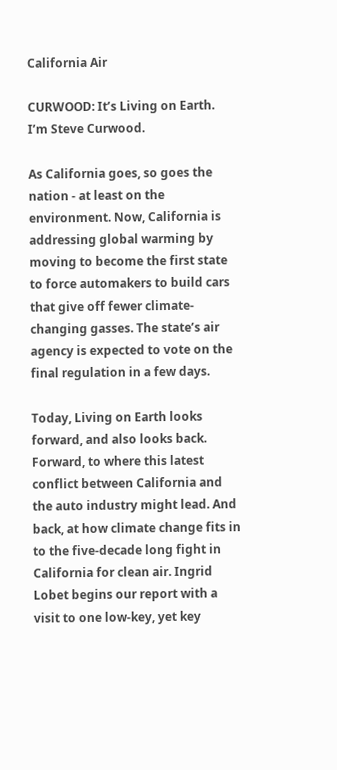California Air

CURWOOD: It’s Living on Earth. I’m Steve Curwood.

As California goes, so goes the nation - at least on the environment. Now, California is addressing global warming by moving to become the first state to force automakers to build cars that give off fewer climate-changing gasses. The state’s air agency is expected to vote on the final regulation in a few days.

Today, Living on Earth looks forward, and also looks back. Forward, to where this latest conflict between California and the auto industry might lead. And back, at how climate change fits in to the five-decade long fight in California for clean air. Ingrid Lobet begins our report with a visit to one low-key, yet key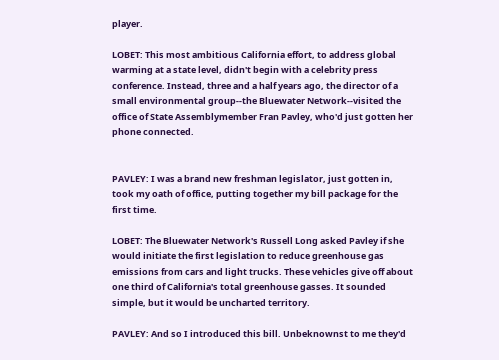player.

LOBET: This most ambitious California effort, to address global warming at a state level, didn't begin with a celebrity press conference. Instead, three and a half years ago, the director of a small environmental group--the Bluewater Network--visited the office of State Assemblymember Fran Pavley, who'd just gotten her phone connected.


PAVLEY: I was a brand new freshman legislator, just gotten in, took my oath of office, putting together my bill package for the first time.

LOBET: The Bluewater Network's Russell Long asked Pavley if she would initiate the first legislation to reduce greenhouse gas emissions from cars and light trucks. These vehicles give off about one third of California's total greenhouse gasses. It sounded simple, but it would be uncharted territory.

PAVLEY: And so I introduced this bill. Unbeknownst to me they'd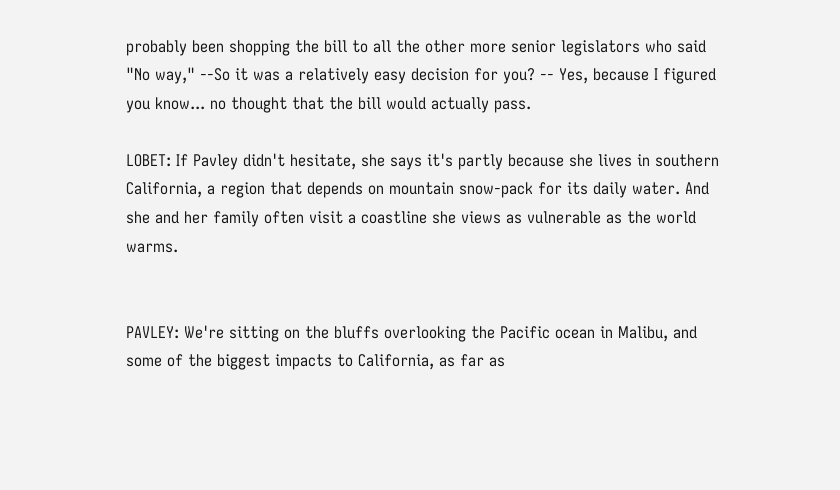probably been shopping the bill to all the other more senior legislators who said "No way," --So it was a relatively easy decision for you? -- Yes, because I figured you know... no thought that the bill would actually pass.

LOBET: If Pavley didn't hesitate, she says it's partly because she lives in southern California, a region that depends on mountain snow-pack for its daily water. And she and her family often visit a coastline she views as vulnerable as the world warms.


PAVLEY: We're sitting on the bluffs overlooking the Pacific ocean in Malibu, and some of the biggest impacts to California, as far as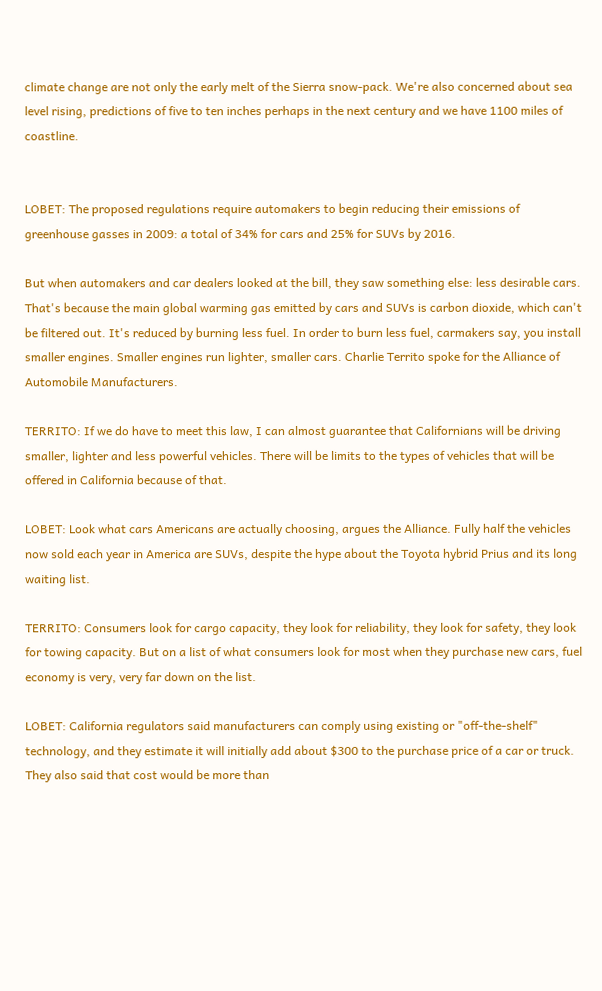climate change are not only the early melt of the Sierra snow-pack. We're also concerned about sea level rising, predictions of five to ten inches perhaps in the next century and we have 1100 miles of coastline.


LOBET: The proposed regulations require automakers to begin reducing their emissions of greenhouse gasses in 2009: a total of 34% for cars and 25% for SUVs by 2016.

But when automakers and car dealers looked at the bill, they saw something else: less desirable cars. That's because the main global warming gas emitted by cars and SUVs is carbon dioxide, which can't be filtered out. It's reduced by burning less fuel. In order to burn less fuel, carmakers say, you install smaller engines. Smaller engines run lighter, smaller cars. Charlie Territo spoke for the Alliance of Automobile Manufacturers.

TERRITO: If we do have to meet this law, I can almost guarantee that Californians will be driving smaller, lighter and less powerful vehicles. There will be limits to the types of vehicles that will be offered in California because of that.

LOBET: Look what cars Americans are actually choosing, argues the Alliance. Fully half the vehicles now sold each year in America are SUVs, despite the hype about the Toyota hybrid Prius and its long waiting list.

TERRITO: Consumers look for cargo capacity, they look for reliability, they look for safety, they look for towing capacity. But on a list of what consumers look for most when they purchase new cars, fuel economy is very, very far down on the list.

LOBET: California regulators said manufacturers can comply using existing or "off-the-shelf" technology, and they estimate it will initially add about $300 to the purchase price of a car or truck. They also said that cost would be more than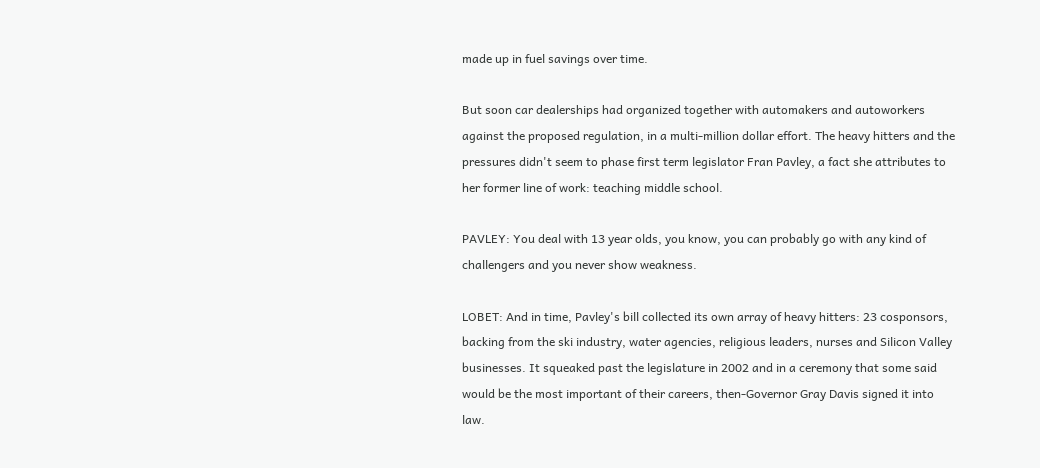made up in fuel savings over time.

But soon car dealerships had organized together with automakers and autoworkers against the proposed regulation, in a multi-million dollar effort. The heavy hitters and the pressures didn't seem to phase first term legislator Fran Pavley, a fact she attributes to her former line of work: teaching middle school.

PAVLEY: You deal with 13 year olds, you know, you can probably go with any kind of challengers and you never show weakness.

LOBET: And in time, Pavley's bill collected its own array of heavy hitters: 23 cosponsors, backing from the ski industry, water agencies, religious leaders, nurses and Silicon Valley businesses. It squeaked past the legislature in 2002 and in a ceremony that some said would be the most important of their careers, then-Governor Gray Davis signed it into law.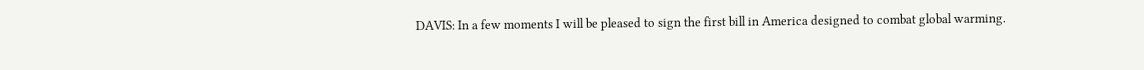DAVIS: In a few moments I will be pleased to sign the first bill in America designed to combat global warming.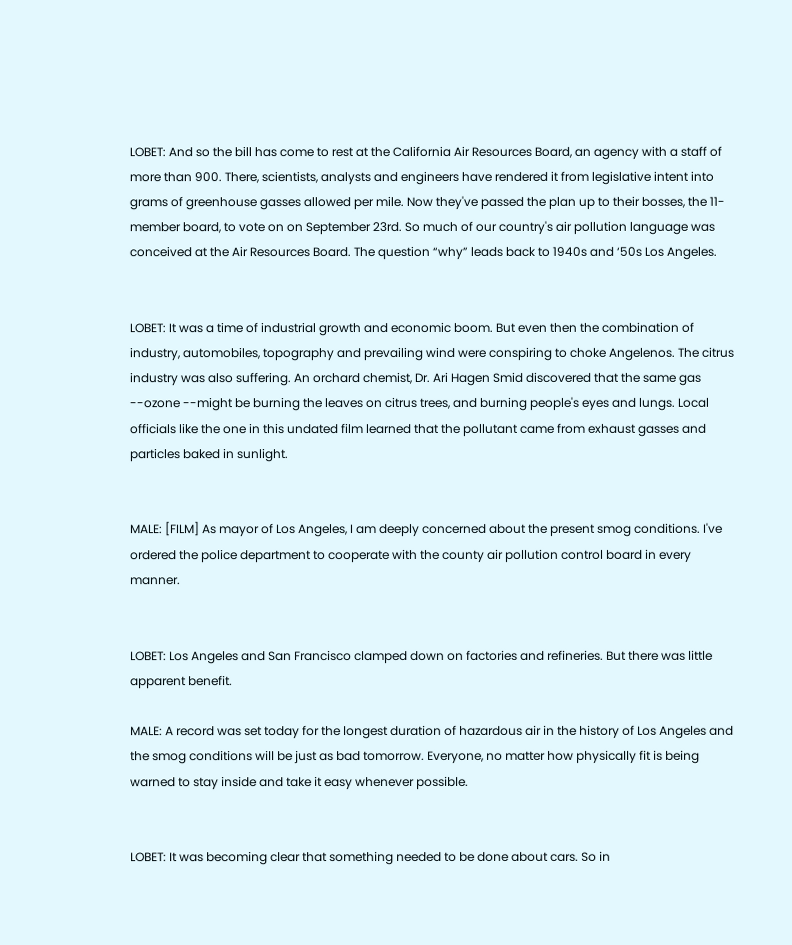LOBET: And so the bill has come to rest at the California Air Resources Board, an agency with a staff of more than 900. There, scientists, analysts and engineers have rendered it from legislative intent into grams of greenhouse gasses allowed per mile. Now they've passed the plan up to their bosses, the 11-member board, to vote on on September 23rd. So much of our country's air pollution language was conceived at the Air Resources Board. The question “why” leads back to 1940s and ‘50s Los Angeles.


LOBET: It was a time of industrial growth and economic boom. But even then the combination of industry, automobiles, topography and prevailing wind were conspiring to choke Angelenos. The citrus industry was also suffering. An orchard chemist, Dr. Ari Hagen Smid discovered that the same gas --ozone --might be burning the leaves on citrus trees, and burning people's eyes and lungs. Local officials like the one in this undated film learned that the pollutant came from exhaust gasses and particles baked in sunlight.


MALE: [FILM] As mayor of Los Angeles, I am deeply concerned about the present smog conditions. I've ordered the police department to cooperate with the county air pollution control board in every manner.


LOBET: Los Angeles and San Francisco clamped down on factories and refineries. But there was little apparent benefit.

MALE: A record was set today for the longest duration of hazardous air in the history of Los Angeles and the smog conditions will be just as bad tomorrow. Everyone, no matter how physically fit is being warned to stay inside and take it easy whenever possible.


LOBET: It was becoming clear that something needed to be done about cars. So in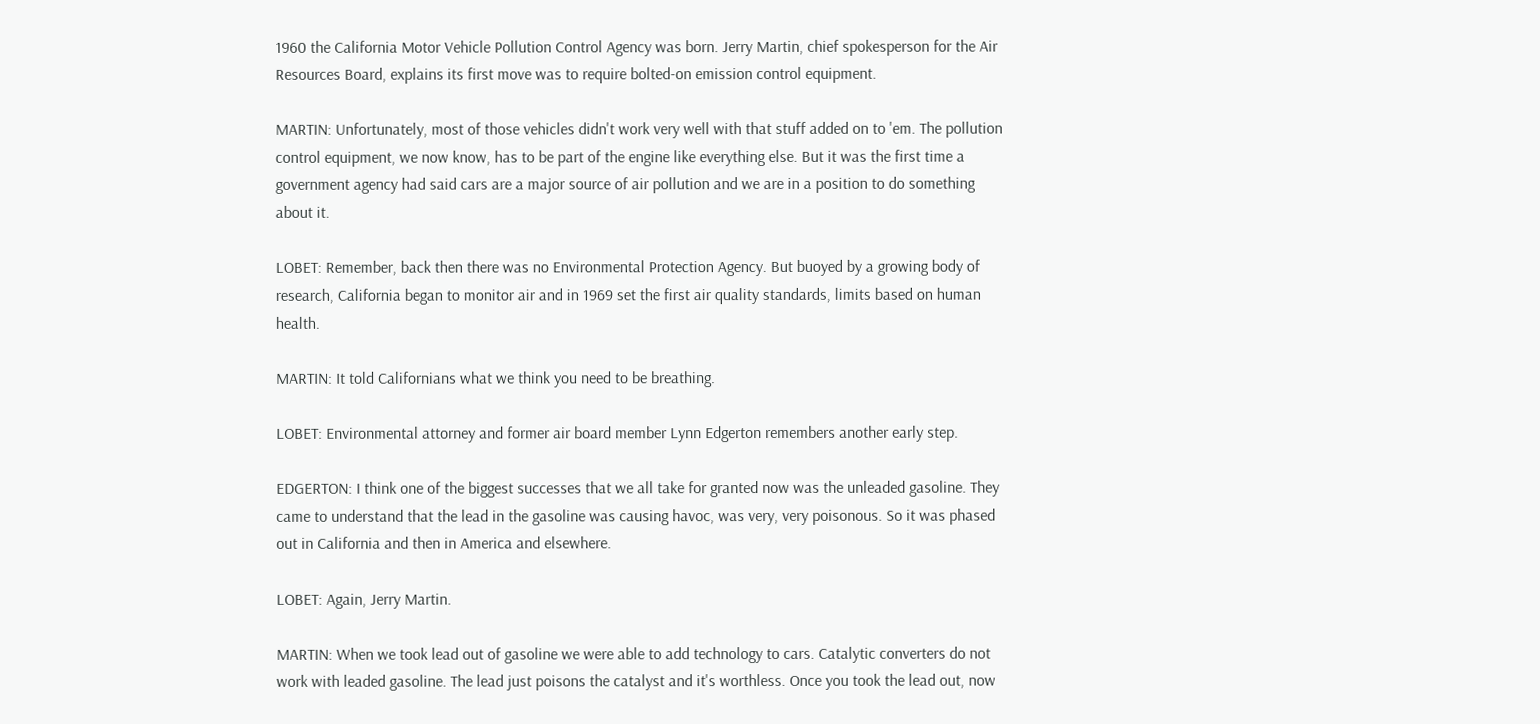1960 the California Motor Vehicle Pollution Control Agency was born. Jerry Martin, chief spokesperson for the Air Resources Board, explains its first move was to require bolted-on emission control equipment.

MARTIN: Unfortunately, most of those vehicles didn't work very well with that stuff added on to 'em. The pollution control equipment, we now know, has to be part of the engine like everything else. But it was the first time a government agency had said cars are a major source of air pollution and we are in a position to do something about it.

LOBET: Remember, back then there was no Environmental Protection Agency. But buoyed by a growing body of research, California began to monitor air and in 1969 set the first air quality standards, limits based on human health.

MARTIN: It told Californians what we think you need to be breathing.

LOBET: Environmental attorney and former air board member Lynn Edgerton remembers another early step.

EDGERTON: I think one of the biggest successes that we all take for granted now was the unleaded gasoline. They came to understand that the lead in the gasoline was causing havoc, was very, very poisonous. So it was phased out in California and then in America and elsewhere.

LOBET: Again, Jerry Martin.

MARTIN: When we took lead out of gasoline we were able to add technology to cars. Catalytic converters do not work with leaded gasoline. The lead just poisons the catalyst and it's worthless. Once you took the lead out, now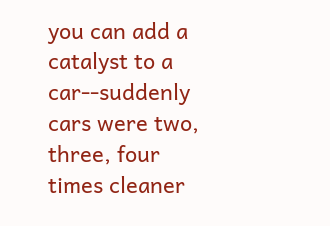you can add a catalyst to a car--suddenly cars were two, three, four times cleaner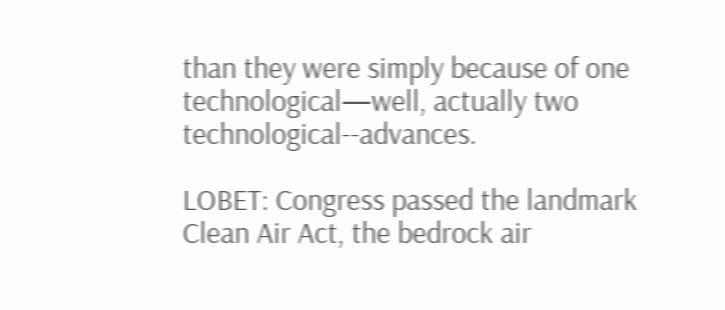than they were simply because of one technological—well, actually two technological--advances.

LOBET: Congress passed the landmark Clean Air Act, the bedrock air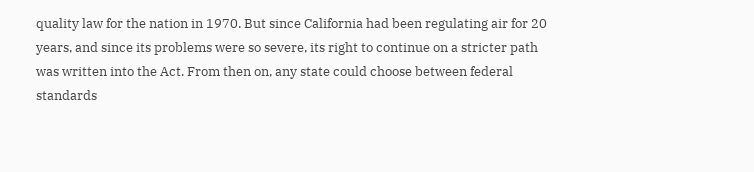quality law for the nation in 1970. But since California had been regulating air for 20 years, and since its problems were so severe, its right to continue on a stricter path was written into the Act. From then on, any state could choose between federal standards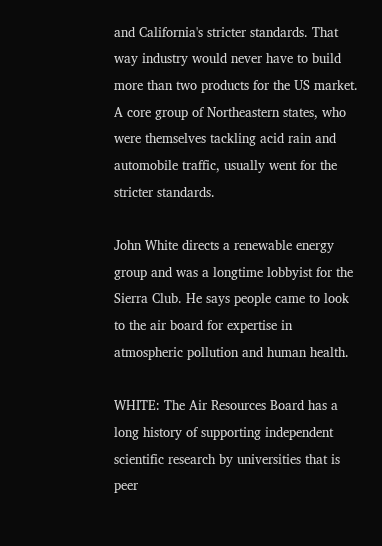and California's stricter standards. That way industry would never have to build more than two products for the US market. A core group of Northeastern states, who were themselves tackling acid rain and automobile traffic, usually went for the stricter standards.

John White directs a renewable energy group and was a longtime lobbyist for the Sierra Club. He says people came to look to the air board for expertise in atmospheric pollution and human health.

WHITE: The Air Resources Board has a long history of supporting independent scientific research by universities that is peer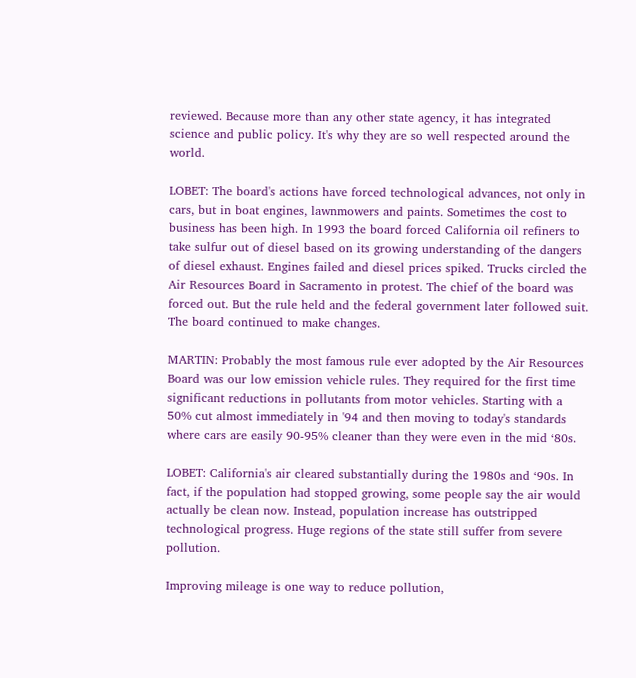reviewed. Because more than any other state agency, it has integrated science and public policy. It's why they are so well respected around the world.

LOBET: The board's actions have forced technological advances, not only in cars, but in boat engines, lawnmowers and paints. Sometimes the cost to business has been high. In 1993 the board forced California oil refiners to take sulfur out of diesel based on its growing understanding of the dangers of diesel exhaust. Engines failed and diesel prices spiked. Trucks circled the Air Resources Board in Sacramento in protest. The chief of the board was forced out. But the rule held and the federal government later followed suit. The board continued to make changes.

MARTIN: Probably the most famous rule ever adopted by the Air Resources Board was our low emission vehicle rules. They required for the first time significant reductions in pollutants from motor vehicles. Starting with a 50% cut almost immediately in '94 and then moving to today's standards where cars are easily 90-95% cleaner than they were even in the mid ‘80s.

LOBET: California's air cleared substantially during the 1980s and ‘90s. In fact, if the population had stopped growing, some people say the air would actually be clean now. Instead, population increase has outstripped technological progress. Huge regions of the state still suffer from severe pollution.

Improving mileage is one way to reduce pollution,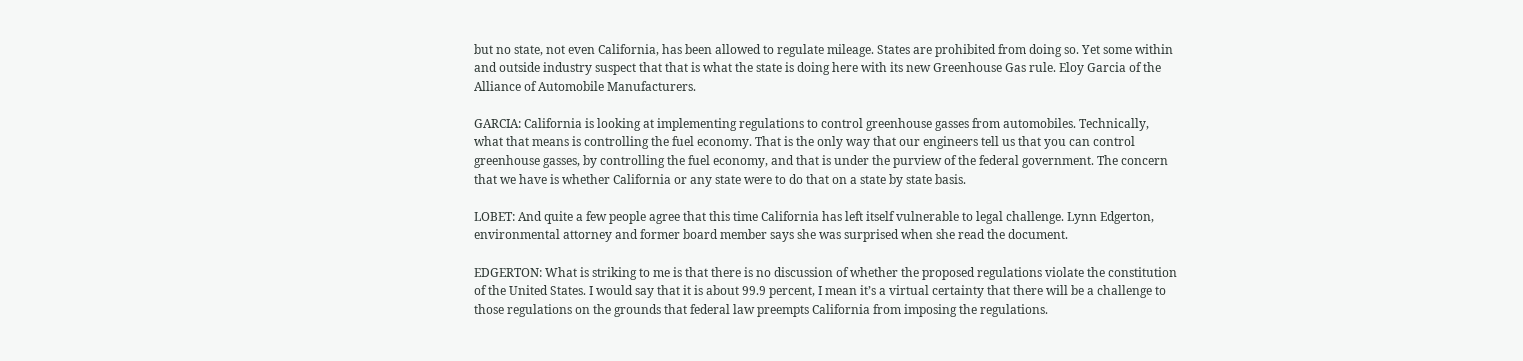but no state, not even California, has been allowed to regulate mileage. States are prohibited from doing so. Yet some within and outside industry suspect that that is what the state is doing here with its new Greenhouse Gas rule. Eloy Garcia of the Alliance of Automobile Manufacturers.

GARCIA: California is looking at implementing regulations to control greenhouse gasses from automobiles. Technically, what that means is controlling the fuel economy. That is the only way that our engineers tell us that you can control greenhouse gasses, by controlling the fuel economy, and that is under the purview of the federal government. The concern that we have is whether California or any state were to do that on a state by state basis.

LOBET: And quite a few people agree that this time California has left itself vulnerable to legal challenge. Lynn Edgerton, environmental attorney and former board member says she was surprised when she read the document.

EDGERTON: What is striking to me is that there is no discussion of whether the proposed regulations violate the constitution of the United States. I would say that it is about 99.9 percent, I mean it’s a virtual certainty that there will be a challenge to those regulations on the grounds that federal law preempts California from imposing the regulations.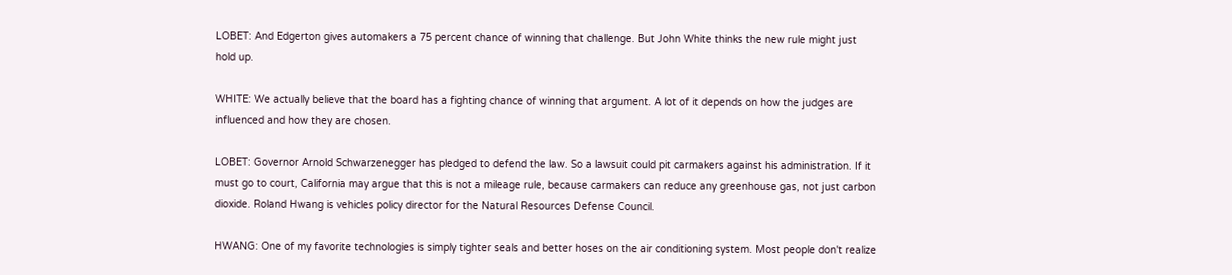LOBET: And Edgerton gives automakers a 75 percent chance of winning that challenge. But John White thinks the new rule might just hold up.

WHITE: We actually believe that the board has a fighting chance of winning that argument. A lot of it depends on how the judges are influenced and how they are chosen.

LOBET: Governor Arnold Schwarzenegger has pledged to defend the law. So a lawsuit could pit carmakers against his administration. If it must go to court, California may argue that this is not a mileage rule, because carmakers can reduce any greenhouse gas, not just carbon dioxide. Roland Hwang is vehicles policy director for the Natural Resources Defense Council.

HWANG: One of my favorite technologies is simply tighter seals and better hoses on the air conditioning system. Most people don't realize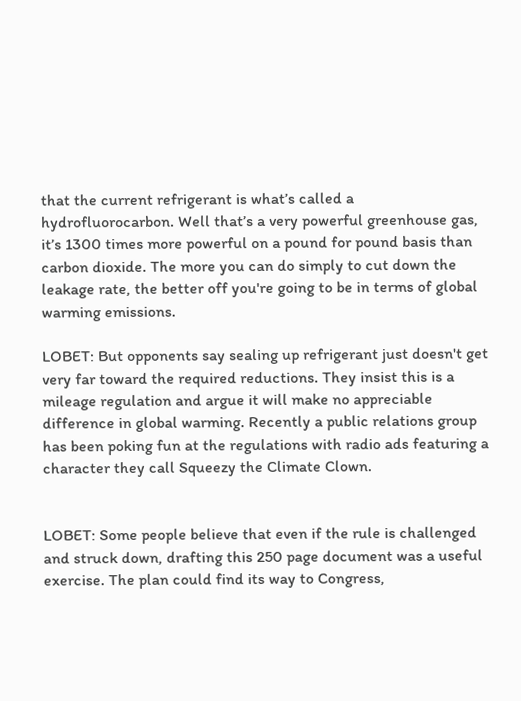that the current refrigerant is what’s called a hydrofluorocarbon. Well that’s a very powerful greenhouse gas, it’s 1300 times more powerful on a pound for pound basis than carbon dioxide. The more you can do simply to cut down the leakage rate, the better off you're going to be in terms of global warming emissions.

LOBET: But opponents say sealing up refrigerant just doesn't get very far toward the required reductions. They insist this is a mileage regulation and argue it will make no appreciable difference in global warming. Recently a public relations group has been poking fun at the regulations with radio ads featuring a character they call Squeezy the Climate Clown.


LOBET: Some people believe that even if the rule is challenged and struck down, drafting this 250 page document was a useful exercise. The plan could find its way to Congress,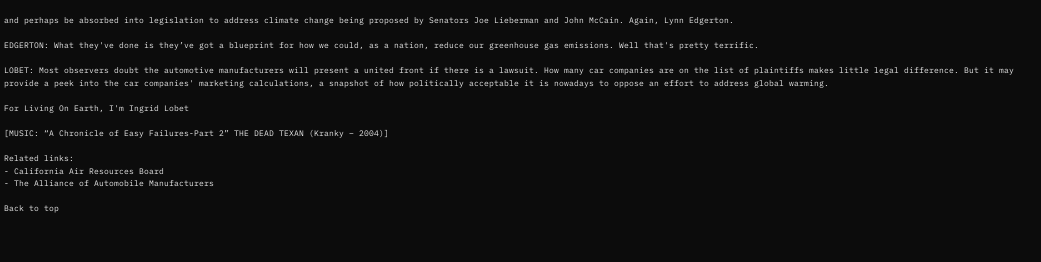and perhaps be absorbed into legislation to address climate change being proposed by Senators Joe Lieberman and John McCain. Again, Lynn Edgerton.

EDGERTON: What they've done is they’ve got a blueprint for how we could, as a nation, reduce our greenhouse gas emissions. Well that's pretty terrific.

LOBET: Most observers doubt the automotive manufacturers will present a united front if there is a lawsuit. How many car companies are on the list of plaintiffs makes little legal difference. But it may provide a peek into the car companies' marketing calculations, a snapshot of how politically acceptable it is nowadays to oppose an effort to address global warming.

For Living On Earth, I'm Ingrid Lobet

[MUSIC: “A Chronicle of Easy Failures-Part 2” THE DEAD TEXAN (Kranky – 2004)]

Related links:
- California Air Resources Board
- The Alliance of Automobile Manufacturers

Back to top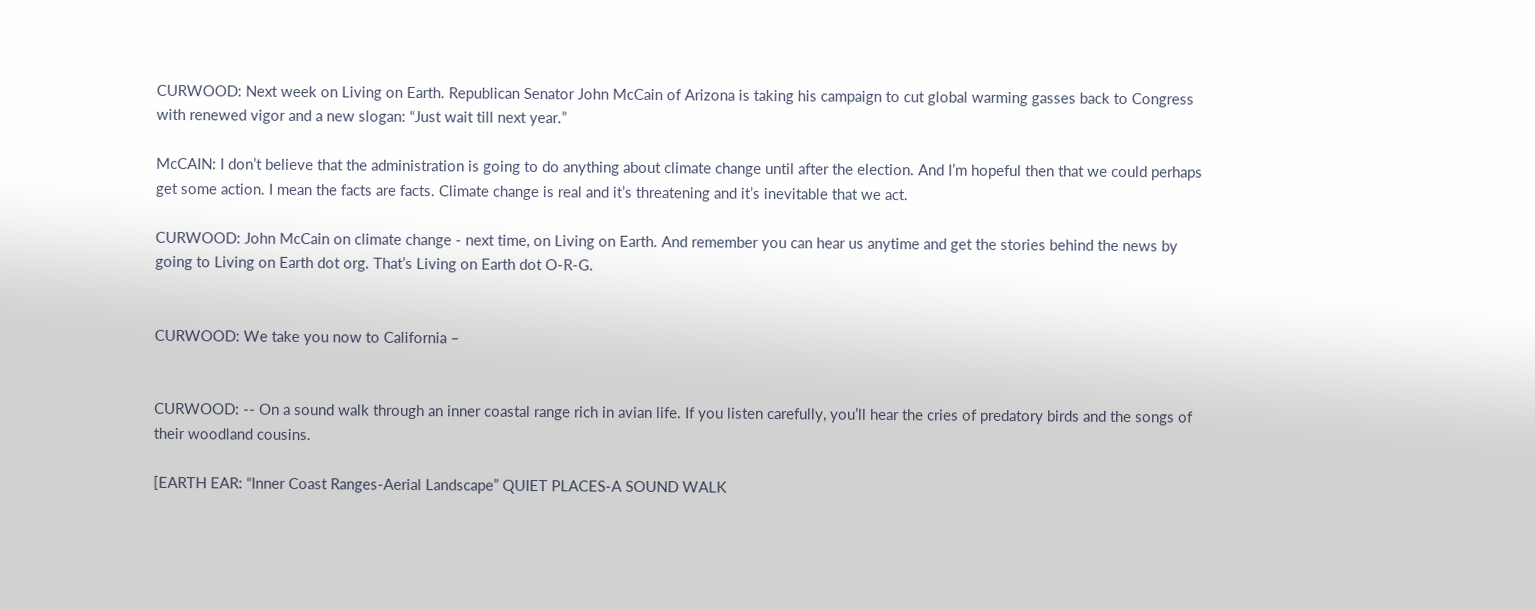CURWOOD: Next week on Living on Earth. Republican Senator John McCain of Arizona is taking his campaign to cut global warming gasses back to Congress with renewed vigor and a new slogan: “Just wait till next year.”

McCAIN: I don’t believe that the administration is going to do anything about climate change until after the election. And I’m hopeful then that we could perhaps get some action. I mean the facts are facts. Climate change is real and it’s threatening and it’s inevitable that we act.

CURWOOD: John McCain on climate change - next time, on Living on Earth. And remember you can hear us anytime and get the stories behind the news by going to Living on Earth dot org. That’s Living on Earth dot O-R-G.


CURWOOD: We take you now to California –


CURWOOD: -- On a sound walk through an inner coastal range rich in avian life. If you listen carefully, you’ll hear the cries of predatory birds and the songs of their woodland cousins.

[EARTH EAR: “Inner Coast Ranges-Aerial Landscape” QUIET PLACES-A SOUND WALK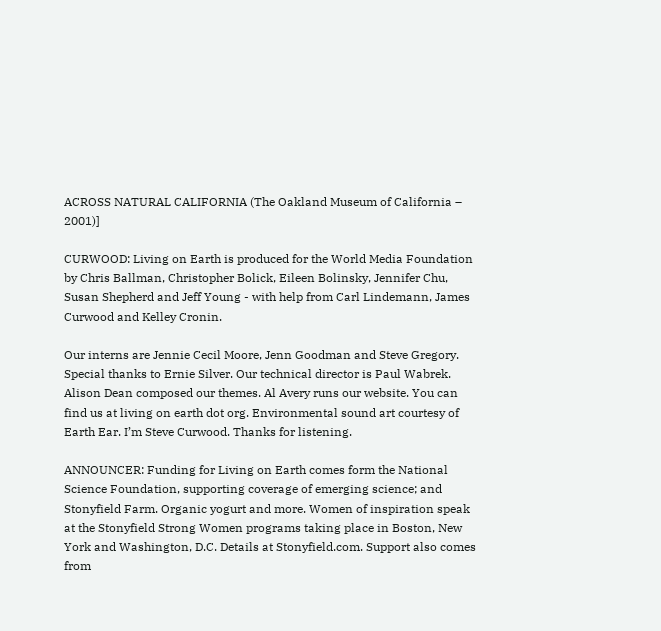ACROSS NATURAL CALIFORNIA (The Oakland Museum of California – 2001)]

CURWOOD: Living on Earth is produced for the World Media Foundation by Chris Ballman, Christopher Bolick, Eileen Bolinsky, Jennifer Chu, Susan Shepherd and Jeff Young - with help from Carl Lindemann, James Curwood and Kelley Cronin.

Our interns are Jennie Cecil Moore, Jenn Goodman and Steve Gregory. Special thanks to Ernie Silver. Our technical director is Paul Wabrek. Alison Dean composed our themes. Al Avery runs our website. You can find us at living on earth dot org. Environmental sound art courtesy of Earth Ear. I’m Steve Curwood. Thanks for listening.

ANNOUNCER: Funding for Living on Earth comes form the National Science Foundation, supporting coverage of emerging science; and Stonyfield Farm. Organic yogurt and more. Women of inspiration speak at the Stonyfield Strong Women programs taking place in Boston, New York and Washington, D.C. Details at Stonyfield.com. Support also comes from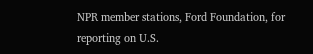NPR member stations, Ford Foundation, for reporting on U.S.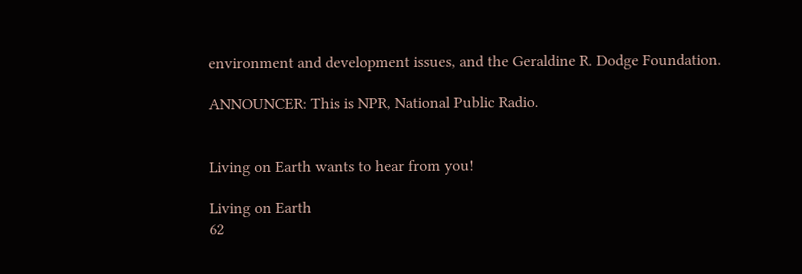environment and development issues, and the Geraldine R. Dodge Foundation.

ANNOUNCER: This is NPR, National Public Radio.


Living on Earth wants to hear from you!

Living on Earth
62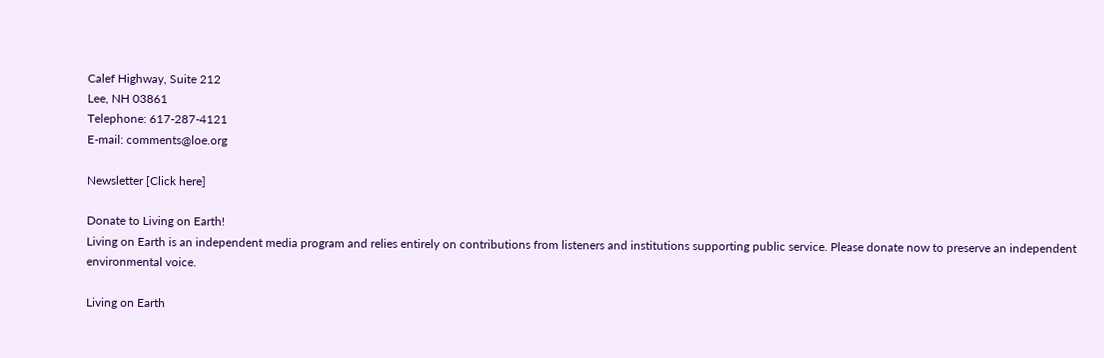Calef Highway, Suite 212
Lee, NH 03861
Telephone: 617-287-4121
E-mail: comments@loe.org

Newsletter [Click here]

Donate to Living on Earth!
Living on Earth is an independent media program and relies entirely on contributions from listeners and institutions supporting public service. Please donate now to preserve an independent environmental voice.

Living on Earth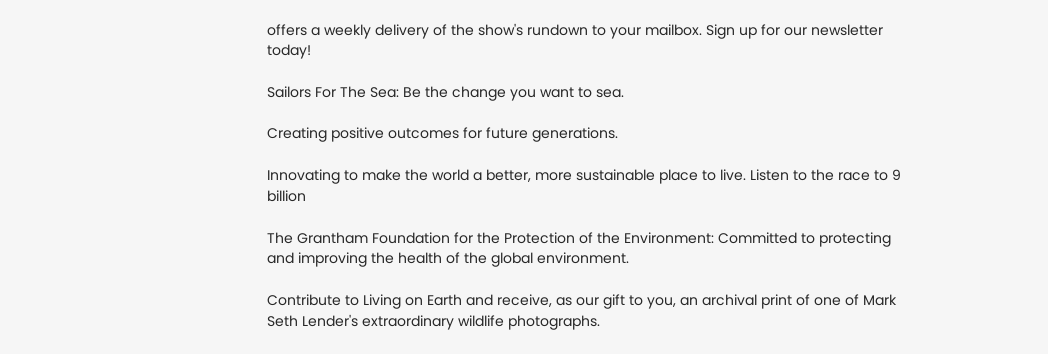offers a weekly delivery of the show's rundown to your mailbox. Sign up for our newsletter today!

Sailors For The Sea: Be the change you want to sea.

Creating positive outcomes for future generations.

Innovating to make the world a better, more sustainable place to live. Listen to the race to 9 billion

The Grantham Foundation for the Protection of the Environment: Committed to protecting and improving the health of the global environment.

Contribute to Living on Earth and receive, as our gift to you, an archival print of one of Mark Seth Lender's extraordinary wildlife photographs.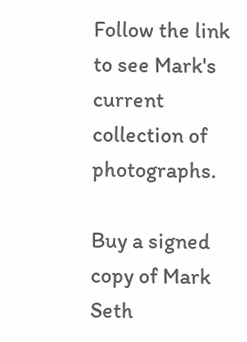Follow the link to see Mark's current collection of photographs.

Buy a signed copy of Mark Seth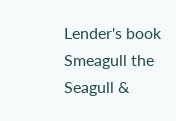Lender's book Smeagull the Seagull &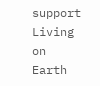support Living on Earth